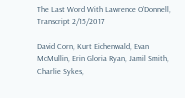The Last Word With Lawrence O’Donnell, Transcript 2/15/2017

David Corn, Kurt Eichenwald, Evan McMullin, Erin Gloria Ryan, Jamil Smith, Charlie Sykes,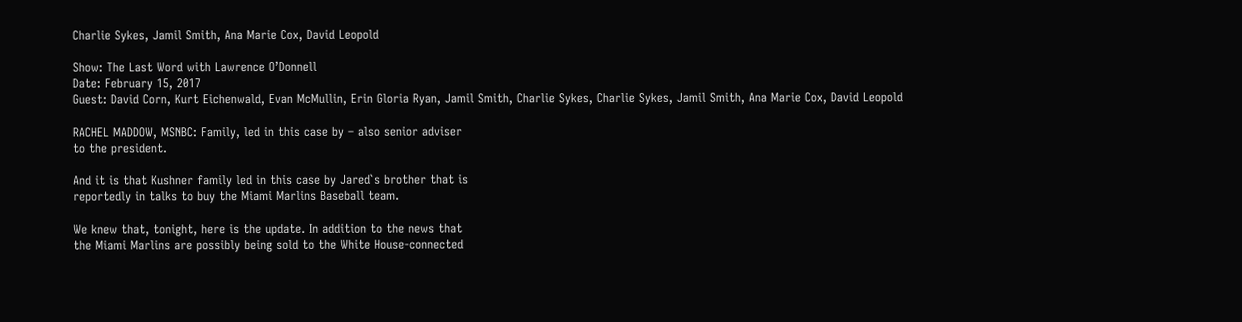Charlie Sykes, Jamil Smith, Ana Marie Cox, David Leopold

Show: The Last Word with Lawrence O’Donnell
Date: February 15, 2017
Guest: David Corn, Kurt Eichenwald, Evan McMullin, Erin Gloria Ryan, Jamil Smith, Charlie Sykes, Charlie Sykes, Jamil Smith, Ana Marie Cox, David Leopold

RACHEL MADDOW, MSNBC: Family, led in this case by – also senior adviser
to the president.

And it is that Kushner family led in this case by Jared`s brother that is
reportedly in talks to buy the Miami Marlins Baseball team.

We knew that, tonight, here is the update. In addition to the news that
the Miami Marlins are possibly being sold to the White House-connected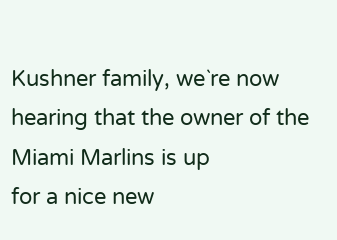Kushner family, we`re now hearing that the owner of the Miami Marlins is up
for a nice new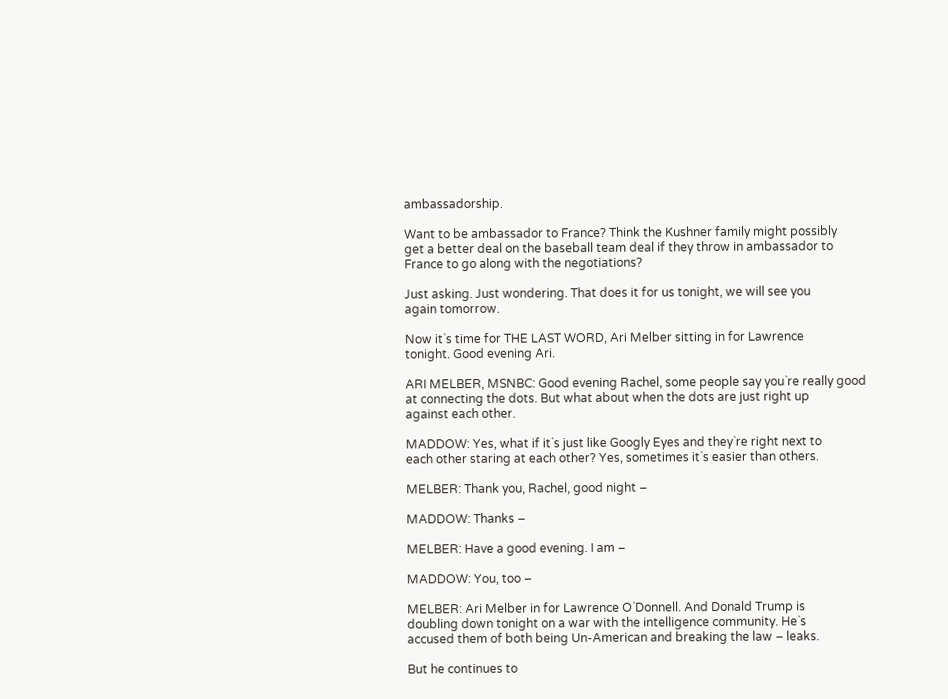ambassadorship.

Want to be ambassador to France? Think the Kushner family might possibly
get a better deal on the baseball team deal if they throw in ambassador to
France to go along with the negotiations?

Just asking. Just wondering. That does it for us tonight, we will see you
again tomorrow.

Now it`s time for THE LAST WORD, Ari Melber sitting in for Lawrence
tonight. Good evening Ari.

ARI MELBER, MSNBC: Good evening Rachel, some people say you`re really good
at connecting the dots. But what about when the dots are just right up
against each other.

MADDOW: Yes, what if it`s just like Googly Eyes and they`re right next to
each other staring at each other? Yes, sometimes it`s easier than others.

MELBER: Thank you, Rachel, good night –

MADDOW: Thanks –

MELBER: Have a good evening. I am –

MADDOW: You, too –

MELBER: Ari Melber in for Lawrence O`Donnell. And Donald Trump is
doubling down tonight on a war with the intelligence community. He`s
accused them of both being Un-American and breaking the law – leaks.

But he continues to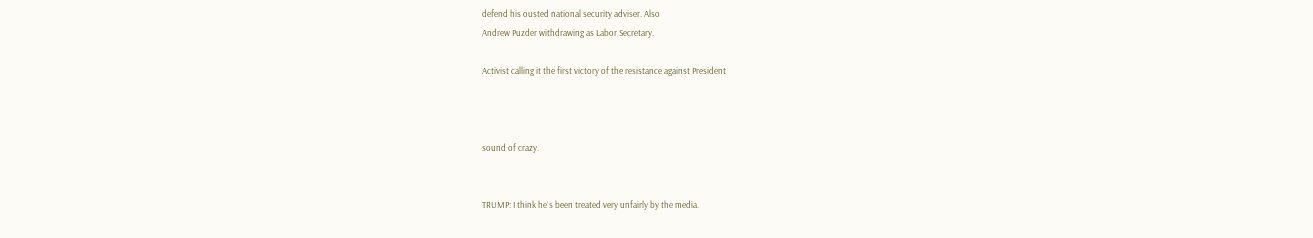defend his ousted national security adviser. Also
Andrew Puzder withdrawing as Labor Secretary.

Activist calling it the first victory of the resistance against President



sound of crazy.


TRUMP: I think he`s been treated very unfairly by the media.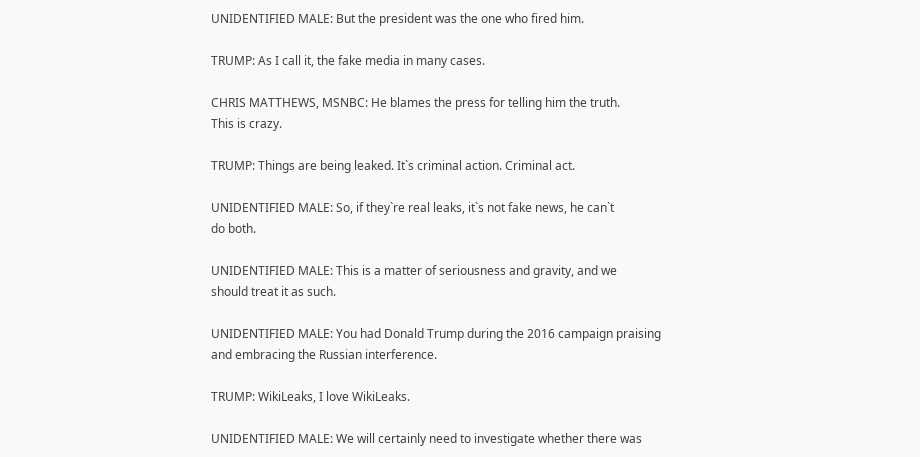UNIDENTIFIED MALE: But the president was the one who fired him.

TRUMP: As I call it, the fake media in many cases.

CHRIS MATTHEWS, MSNBC: He blames the press for telling him the truth.
This is crazy.

TRUMP: Things are being leaked. It`s criminal action. Criminal act.

UNIDENTIFIED MALE: So, if they`re real leaks, it`s not fake news, he can`t
do both.

UNIDENTIFIED MALE: This is a matter of seriousness and gravity, and we
should treat it as such.

UNIDENTIFIED MALE: You had Donald Trump during the 2016 campaign praising
and embracing the Russian interference.

TRUMP: WikiLeaks, I love WikiLeaks.

UNIDENTIFIED MALE: We will certainly need to investigate whether there was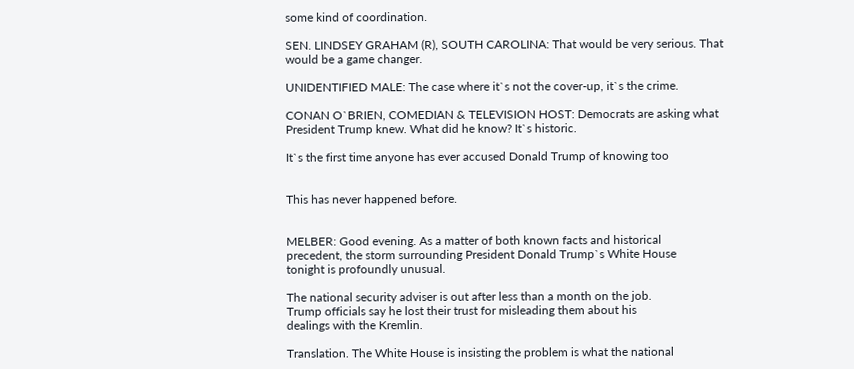some kind of coordination.

SEN. LINDSEY GRAHAM (R), SOUTH CAROLINA: That would be very serious. That
would be a game changer.

UNIDENTIFIED MALE: The case where it`s not the cover-up, it`s the crime.

CONAN O`BRIEN, COMEDIAN & TELEVISION HOST: Democrats are asking what
President Trump knew. What did he know? It`s historic.

It`s the first time anyone has ever accused Donald Trump of knowing too


This has never happened before.


MELBER: Good evening. As a matter of both known facts and historical
precedent, the storm surrounding President Donald Trump`s White House
tonight is profoundly unusual.

The national security adviser is out after less than a month on the job.
Trump officials say he lost their trust for misleading them about his
dealings with the Kremlin.

Translation. The White House is insisting the problem is what the national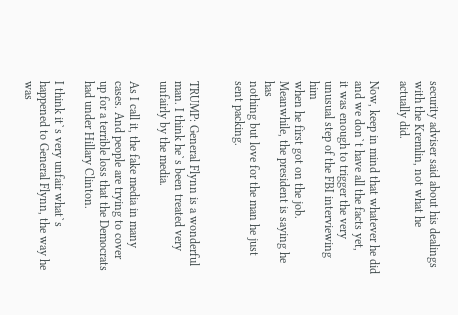security adviser said about his dealings with the Kremlin, not what he
actually did.

Now, keep in mind that whatever he did and we don`t have all the facts yet,
it was enough to trigger the very unusual step of the FBI interviewing him
when he first got on the job. Meanwhile, the president is saying he has
nothing but love for the man he just sent packing.


TRUMP: General Flynn is a wonderful man. I think he`s been treated very
unfairly by the media.

As I call it, the fake media in many cases. And people are trying to cover
up for a terrible loss that the Democrats had under Hillary Clinton.

I think it`s very unfair what`s happened to General Flynn, the way he was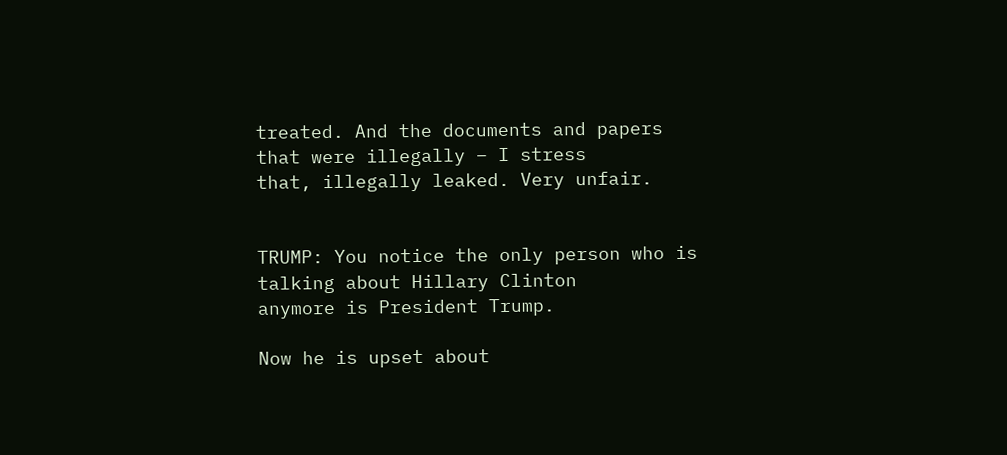treated. And the documents and papers that were illegally – I stress
that, illegally leaked. Very unfair.


TRUMP: You notice the only person who is talking about Hillary Clinton
anymore is President Trump.

Now he is upset about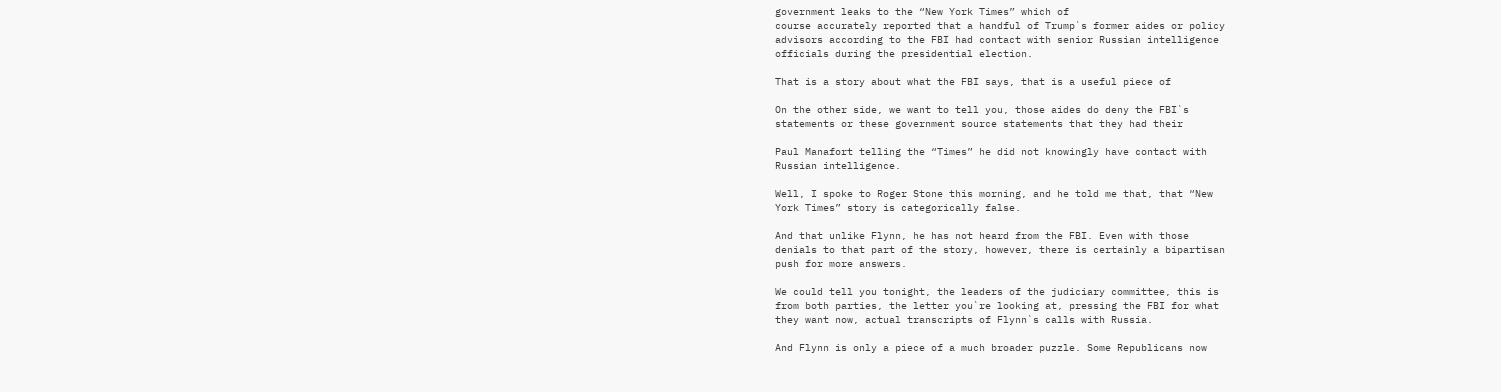government leaks to the “New York Times” which of
course accurately reported that a handful of Trump`s former aides or policy
advisors according to the FBI had contact with senior Russian intelligence
officials during the presidential election.

That is a story about what the FBI says, that is a useful piece of

On the other side, we want to tell you, those aides do deny the FBI`s
statements or these government source statements that they had their

Paul Manafort telling the “Times” he did not knowingly have contact with
Russian intelligence.

Well, I spoke to Roger Stone this morning, and he told me that, that “New
York Times” story is categorically false.

And that unlike Flynn, he has not heard from the FBI. Even with those
denials to that part of the story, however, there is certainly a bipartisan
push for more answers.

We could tell you tonight, the leaders of the judiciary committee, this is
from both parties, the letter you`re looking at, pressing the FBI for what
they want now, actual transcripts of Flynn`s calls with Russia.

And Flynn is only a piece of a much broader puzzle. Some Republicans now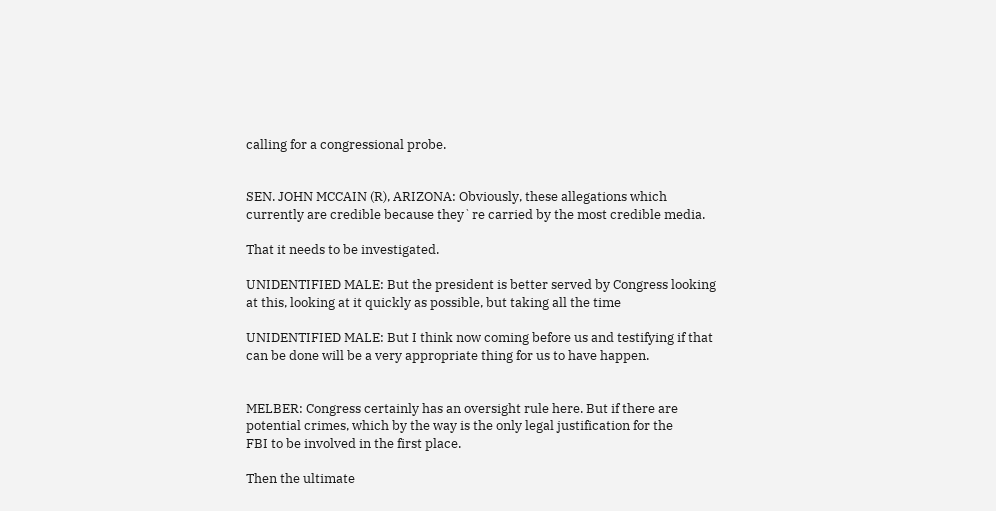calling for a congressional probe.


SEN. JOHN MCCAIN (R), ARIZONA: Obviously, these allegations which
currently are credible because they`re carried by the most credible media.

That it needs to be investigated.

UNIDENTIFIED MALE: But the president is better served by Congress looking
at this, looking at it quickly as possible, but taking all the time

UNIDENTIFIED MALE: But I think now coming before us and testifying if that
can be done will be a very appropriate thing for us to have happen.


MELBER: Congress certainly has an oversight rule here. But if there are
potential crimes, which by the way is the only legal justification for the
FBI to be involved in the first place.

Then the ultimate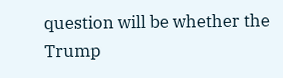question will be whether the Trump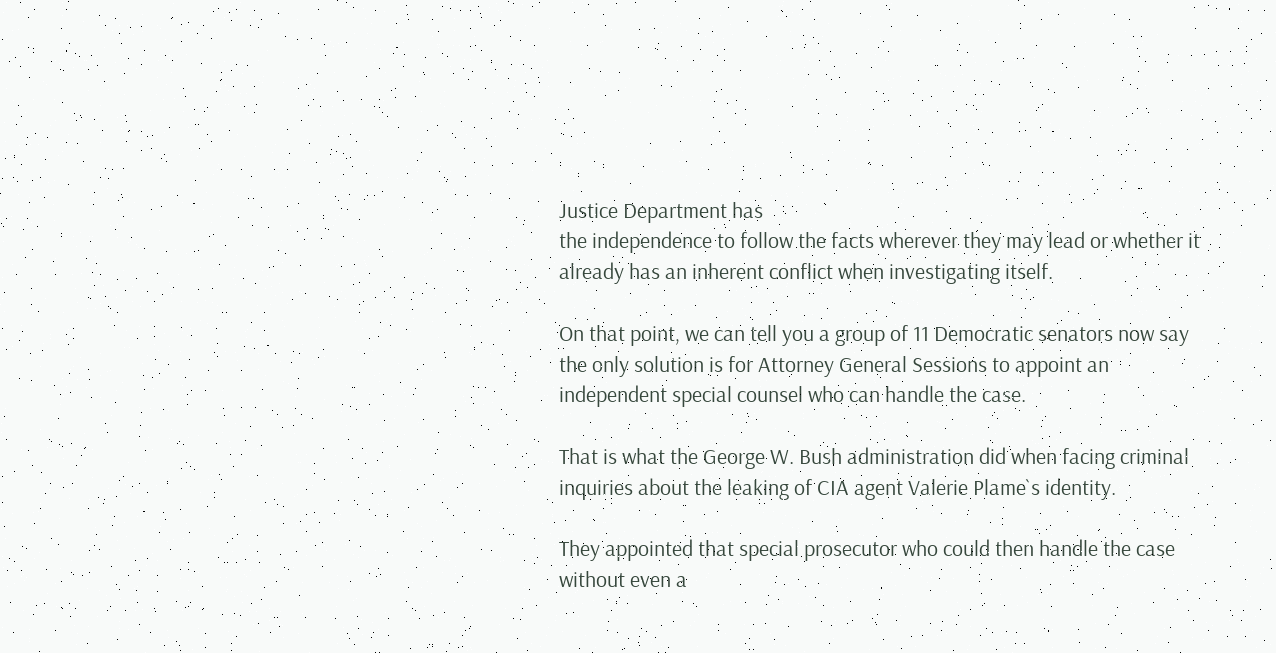Justice Department has
the independence to follow the facts wherever they may lead or whether it
already has an inherent conflict when investigating itself.

On that point, we can tell you a group of 11 Democratic senators now say
the only solution is for Attorney General Sessions to appoint an
independent special counsel who can handle the case.

That is what the George W. Bush administration did when facing criminal
inquiries about the leaking of CIA agent Valerie Plame`s identity.

They appointed that special prosecutor who could then handle the case
without even a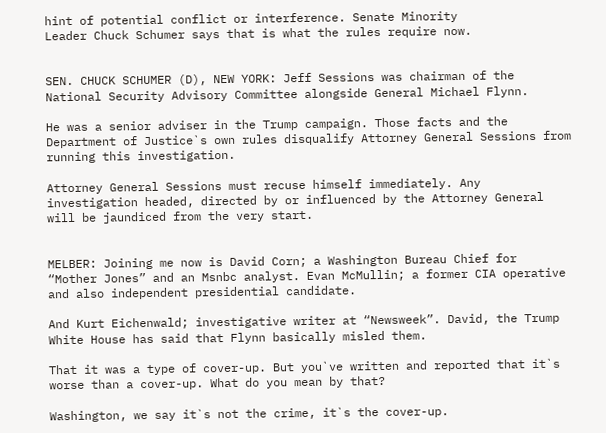hint of potential conflict or interference. Senate Minority
Leader Chuck Schumer says that is what the rules require now.


SEN. CHUCK SCHUMER (D), NEW YORK: Jeff Sessions was chairman of the
National Security Advisory Committee alongside General Michael Flynn.

He was a senior adviser in the Trump campaign. Those facts and the
Department of Justice`s own rules disqualify Attorney General Sessions from
running this investigation.

Attorney General Sessions must recuse himself immediately. Any
investigation headed, directed by or influenced by the Attorney General
will be jaundiced from the very start.


MELBER: Joining me now is David Corn; a Washington Bureau Chief for
“Mother Jones” and an Msnbc analyst. Evan McMullin; a former CIA operative
and also independent presidential candidate.

And Kurt Eichenwald; investigative writer at “Newsweek”. David, the Trump
White House has said that Flynn basically misled them.

That it was a type of cover-up. But you`ve written and reported that it`s
worse than a cover-up. What do you mean by that?

Washington, we say it`s not the crime, it`s the cover-up.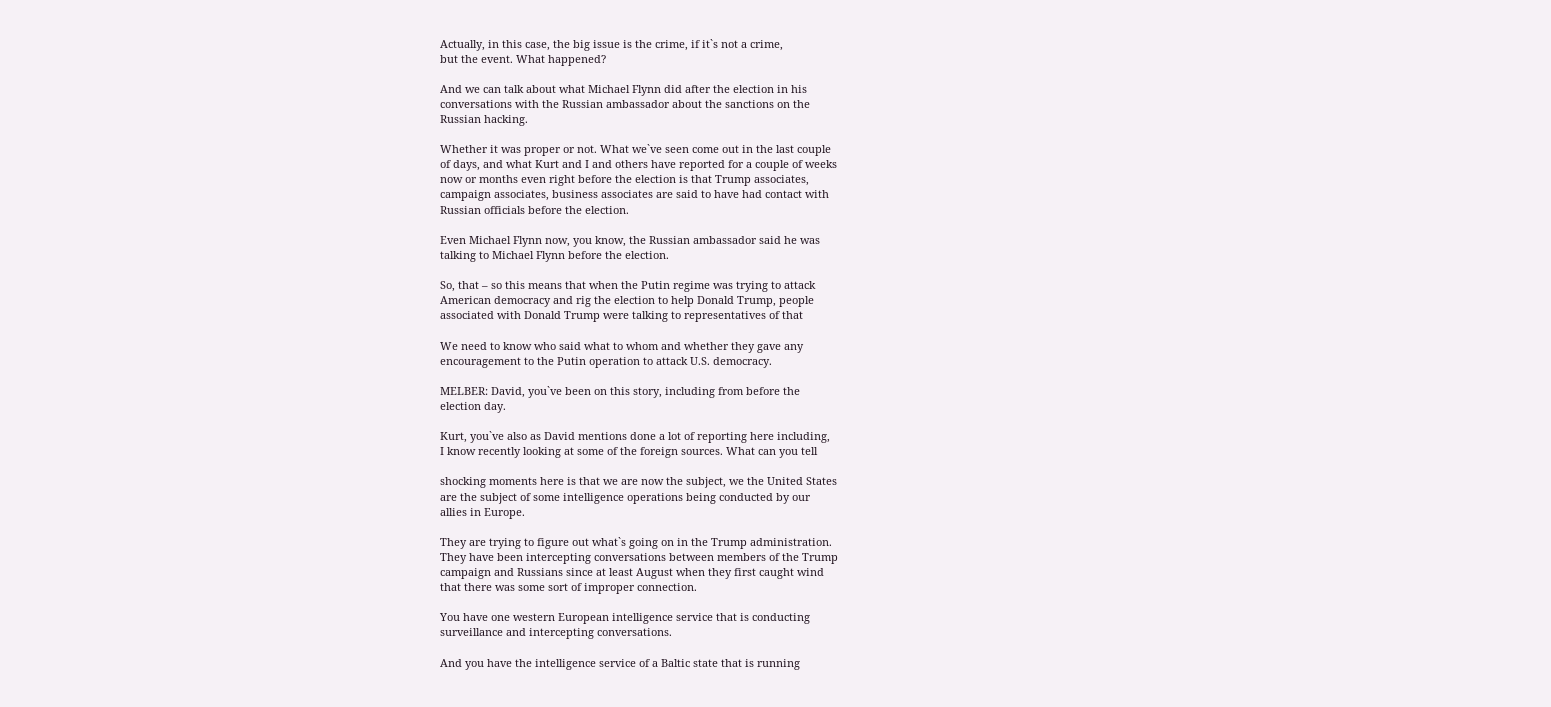Actually, in this case, the big issue is the crime, if it`s not a crime,
but the event. What happened?

And we can talk about what Michael Flynn did after the election in his
conversations with the Russian ambassador about the sanctions on the
Russian hacking.

Whether it was proper or not. What we`ve seen come out in the last couple
of days, and what Kurt and I and others have reported for a couple of weeks
now or months even right before the election is that Trump associates,
campaign associates, business associates are said to have had contact with
Russian officials before the election.

Even Michael Flynn now, you know, the Russian ambassador said he was
talking to Michael Flynn before the election.

So, that – so this means that when the Putin regime was trying to attack
American democracy and rig the election to help Donald Trump, people
associated with Donald Trump were talking to representatives of that

We need to know who said what to whom and whether they gave any
encouragement to the Putin operation to attack U.S. democracy.

MELBER: David, you`ve been on this story, including from before the
election day.

Kurt, you`ve also as David mentions done a lot of reporting here including,
I know recently looking at some of the foreign sources. What can you tell

shocking moments here is that we are now the subject, we the United States
are the subject of some intelligence operations being conducted by our
allies in Europe.

They are trying to figure out what`s going on in the Trump administration.
They have been intercepting conversations between members of the Trump
campaign and Russians since at least August when they first caught wind
that there was some sort of improper connection.

You have one western European intelligence service that is conducting
surveillance and intercepting conversations.

And you have the intelligence service of a Baltic state that is running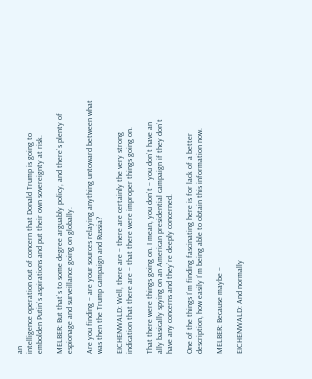an
intelligence operation out of concern that Donald Trump is going to
embolden Putin`s aspirations and put their own sovereignty at risk.

MELBER: But that`s to some degree arguably policy, and there`s plenty of
espionage and surveillance going on globally.

Are you finding – are your sources relaying anything untoward between what
was then the Trump campaign and Russia?

EICHENWALD: Well, there are – there are certainly the very strong
indication that there are – that there were improper things going on.

That there were things going on. I mean, you don`t – you don`t have an
ally basically spying on an American presidential campaign if they don`t
have any concerns and they`re deeply concerned.

One of the things I`m finding fascinating here is for lack of a better
description, how easily I`m being able to obtain this information now.

MELBER: Because maybe –

EICHENWALD: And normally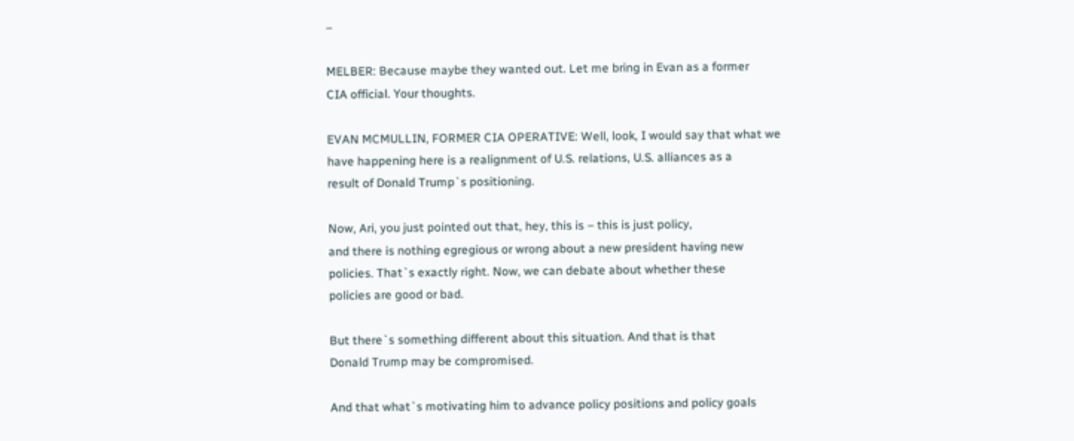–

MELBER: Because maybe they wanted out. Let me bring in Evan as a former
CIA official. Your thoughts.

EVAN MCMULLIN, FORMER CIA OPERATIVE: Well, look, I would say that what we
have happening here is a realignment of U.S. relations, U.S. alliances as a
result of Donald Trump`s positioning.

Now, Ari, you just pointed out that, hey, this is – this is just policy,
and there is nothing egregious or wrong about a new president having new
policies. That`s exactly right. Now, we can debate about whether these
policies are good or bad.

But there`s something different about this situation. And that is that
Donald Trump may be compromised.

And that what`s motivating him to advance policy positions and policy goals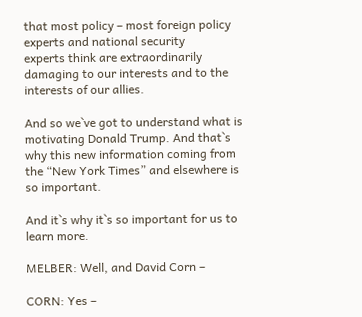that most policy – most foreign policy experts and national security
experts think are extraordinarily damaging to our interests and to the
interests of our allies.

And so we`ve got to understand what is motivating Donald Trump. And that`s
why this new information coming from the “New York Times” and elsewhere is
so important.

And it`s why it`s so important for us to learn more.

MELBER: Well, and David Corn –

CORN: Yes –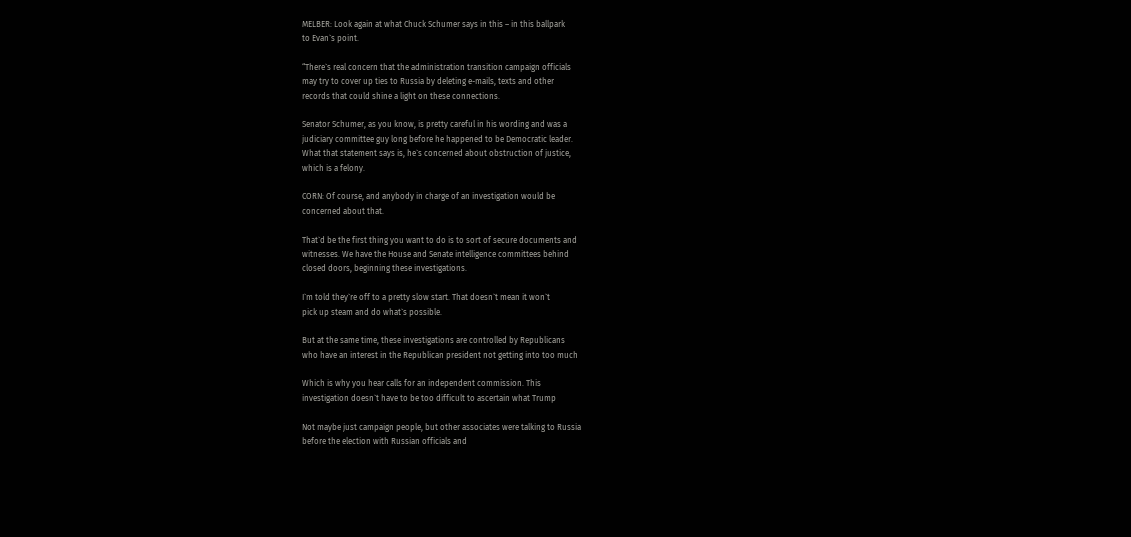MELBER: Look again at what Chuck Schumer says in this – in this ballpark
to Evan`s point.

“There`s real concern that the administration transition campaign officials
may try to cover up ties to Russia by deleting e-mails, texts and other
records that could shine a light on these connections.

Senator Schumer, as you know, is pretty careful in his wording and was a
judiciary committee guy long before he happened to be Democratic leader.
What that statement says is, he`s concerned about obstruction of justice,
which is a felony.

CORN: Of course, and anybody in charge of an investigation would be
concerned about that.

That`d be the first thing you want to do is to sort of secure documents and
witnesses. We have the House and Senate intelligence committees behind
closed doors, beginning these investigations.

I`m told they`re off to a pretty slow start. That doesn`t mean it won`t
pick up steam and do what`s possible.

But at the same time, these investigations are controlled by Republicans
who have an interest in the Republican president not getting into too much

Which is why you hear calls for an independent commission. This
investigation doesn`t have to be too difficult to ascertain what Trump

Not maybe just campaign people, but other associates were talking to Russia
before the election with Russian officials and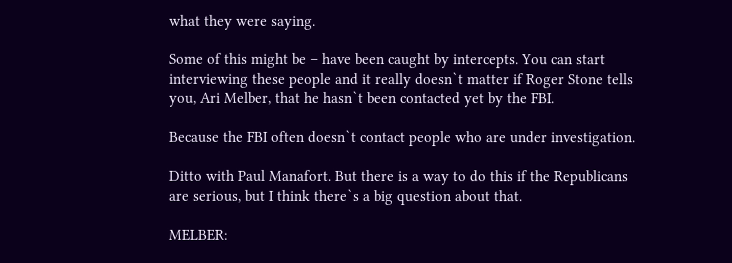what they were saying.

Some of this might be – have been caught by intercepts. You can start
interviewing these people and it really doesn`t matter if Roger Stone tells
you, Ari Melber, that he hasn`t been contacted yet by the FBI.

Because the FBI often doesn`t contact people who are under investigation.

Ditto with Paul Manafort. But there is a way to do this if the Republicans
are serious, but I think there`s a big question about that.

MELBER: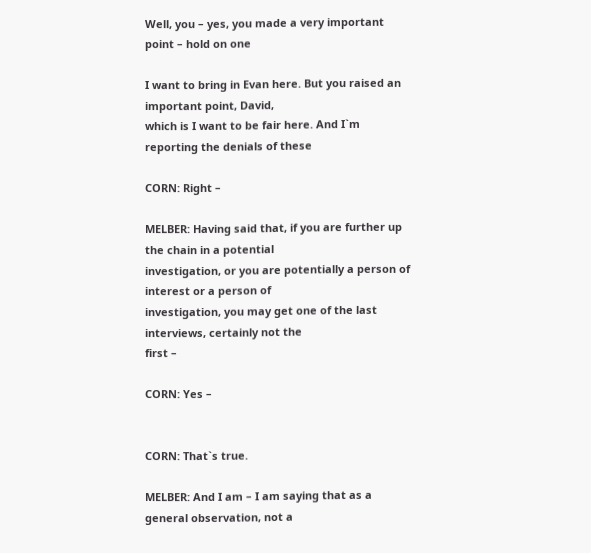Well, you – yes, you made a very important point – hold on one

I want to bring in Evan here. But you raised an important point, David,
which is I want to be fair here. And I`m reporting the denials of these

CORN: Right –

MELBER: Having said that, if you are further up the chain in a potential
investigation, or you are potentially a person of interest or a person of
investigation, you may get one of the last interviews, certainly not the
first –

CORN: Yes –


CORN: That`s true.

MELBER: And I am – I am saying that as a general observation, not a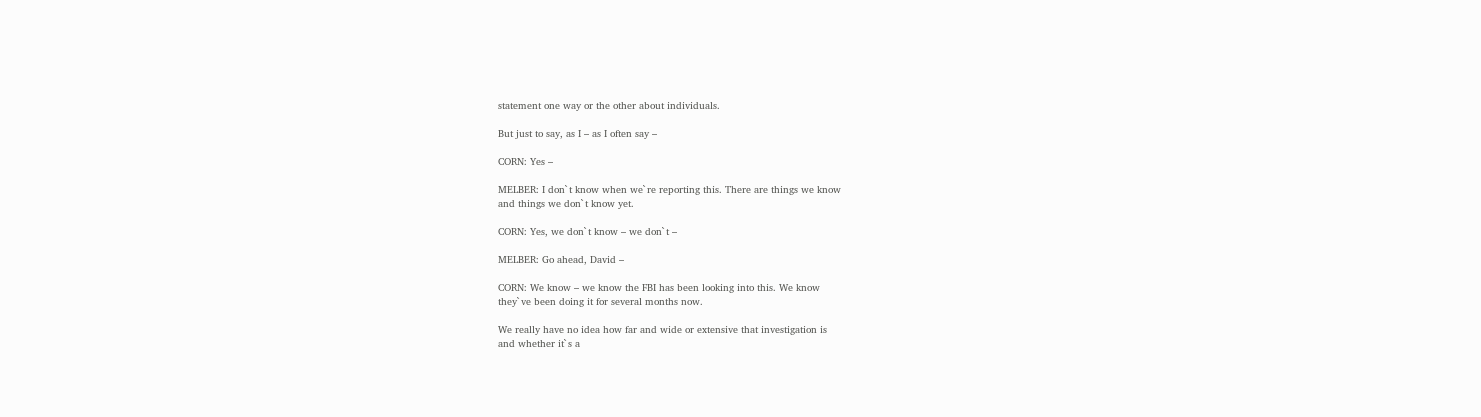statement one way or the other about individuals.

But just to say, as I – as I often say –

CORN: Yes –

MELBER: I don`t know when we`re reporting this. There are things we know
and things we don`t know yet.

CORN: Yes, we don`t know – we don`t –

MELBER: Go ahead, David –

CORN: We know – we know the FBI has been looking into this. We know
they`ve been doing it for several months now.

We really have no idea how far and wide or extensive that investigation is
and whether it`s a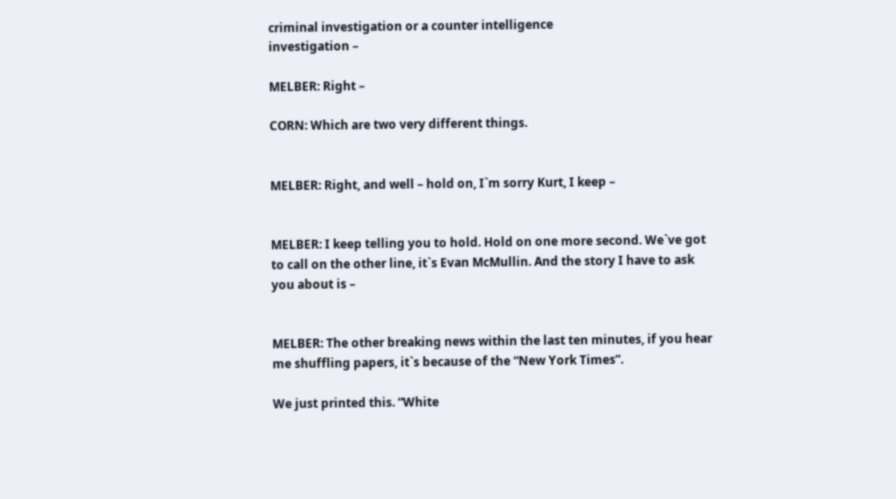criminal investigation or a counter intelligence
investigation –

MELBER: Right –

CORN: Which are two very different things.


MELBER: Right, and well – hold on, I`m sorry Kurt, I keep –


MELBER: I keep telling you to hold. Hold on one more second. We`ve got
to call on the other line, it`s Evan McMullin. And the story I have to ask
you about is –


MELBER: The other breaking news within the last ten minutes, if you hear
me shuffling papers, it`s because of the “New York Times”.

We just printed this. “White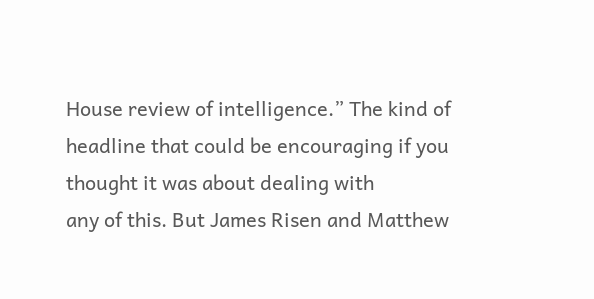House review of intelligence.” The kind of
headline that could be encouraging if you thought it was about dealing with
any of this. But James Risen and Matthew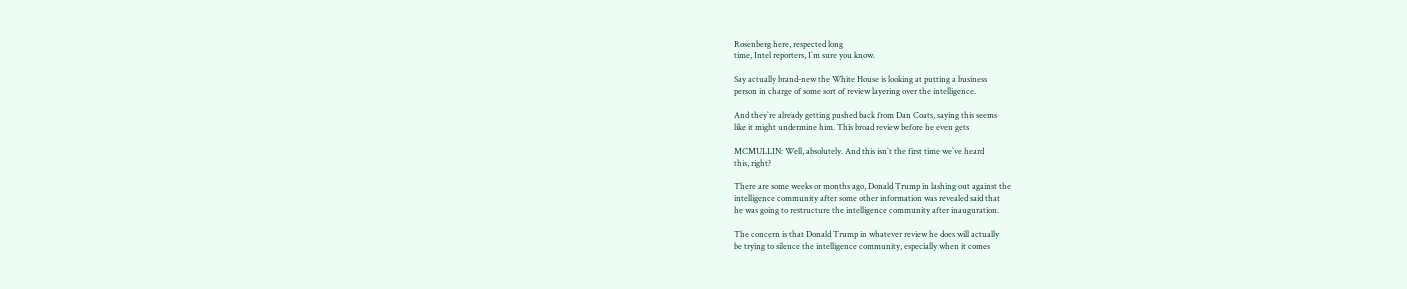Rosenberg here, respected long
time, Intel reporters, I`m sure you know.

Say actually brand-new the White House is looking at putting a business
person in charge of some sort of review layering over the intelligence.

And they`re already getting pushed back from Dan Coats, saying this seems
like it might undermine him. This broad review before he even gets

MCMULLIN: Well, absolutely. And this isn`t the first time we`ve heard
this, right?

There are some weeks or months ago, Donald Trump in lashing out against the
intelligence community after some other information was revealed said that
he was going to restructure the intelligence community after inauguration.

The concern is that Donald Trump in whatever review he does will actually
be trying to silence the intelligence community, especially when it comes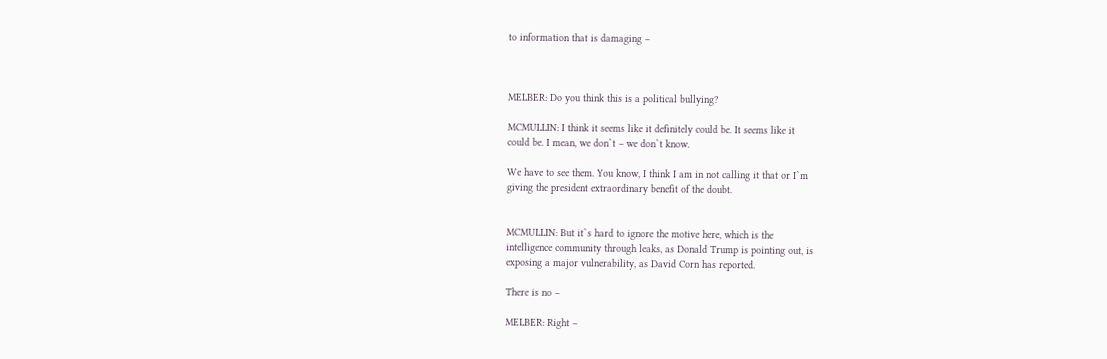to information that is damaging –



MELBER: Do you think this is a political bullying?

MCMULLIN: I think it seems like it definitely could be. It seems like it
could be. I mean, we don`t – we don`t know.

We have to see them. You know, I think I am in not calling it that or I`m
giving the president extraordinary benefit of the doubt.


MCMULLIN: But it`s hard to ignore the motive here, which is the
intelligence community through leaks, as Donald Trump is pointing out, is
exposing a major vulnerability, as David Corn has reported.

There is no –

MELBER: Right –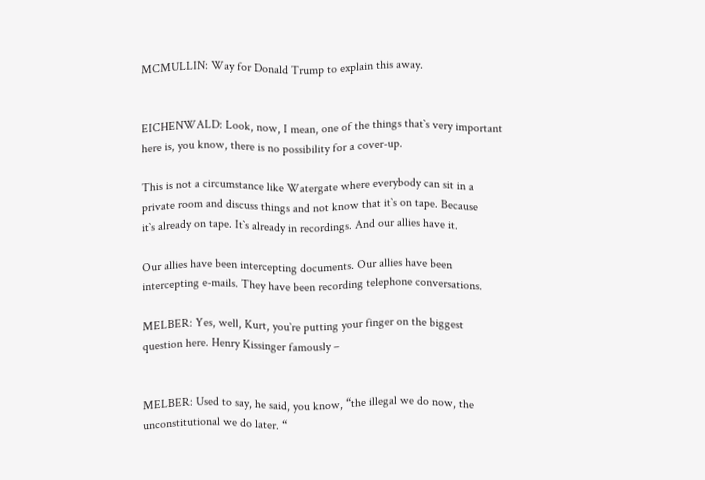MCMULLIN: Way for Donald Trump to explain this away.


EICHENWALD: Look, now, I mean, one of the things that`s very important
here is, you know, there is no possibility for a cover-up.

This is not a circumstance like Watergate where everybody can sit in a
private room and discuss things and not know that it`s on tape. Because
it`s already on tape. It`s already in recordings. And our allies have it.

Our allies have been intercepting documents. Our allies have been
intercepting e-mails. They have been recording telephone conversations.

MELBER: Yes, well, Kurt, you`re putting your finger on the biggest
question here. Henry Kissinger famously –


MELBER: Used to say, he said, you know, “the illegal we do now, the
unconstitutional we do later. “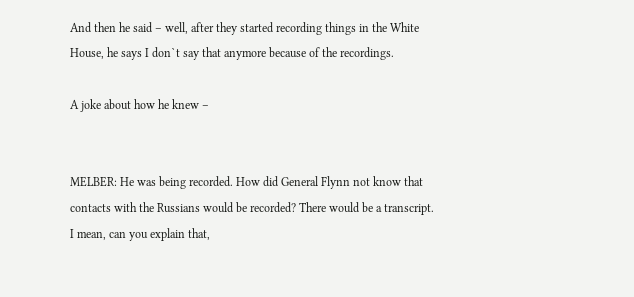And then he said – well, after they started recording things in the White
House, he says I don`t say that anymore because of the recordings.

A joke about how he knew –


MELBER: He was being recorded. How did General Flynn not know that
contacts with the Russians would be recorded? There would be a transcript.
I mean, can you explain that,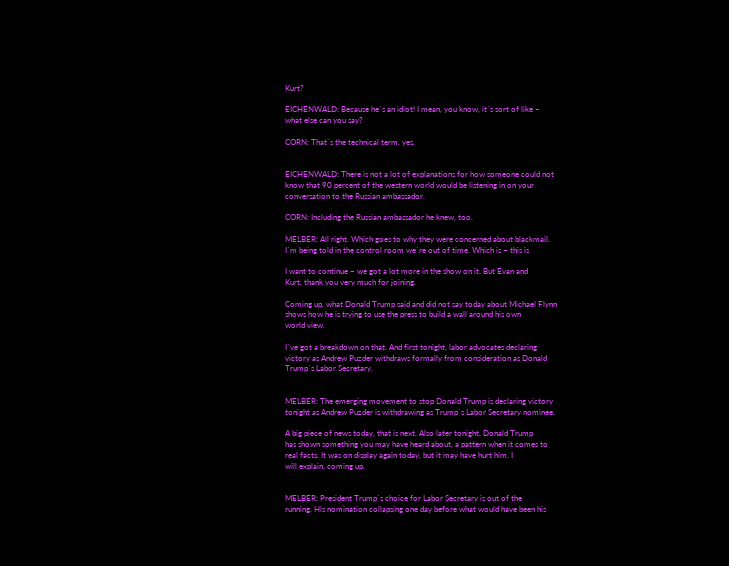Kurt?

EICHENWALD: Because he`s an idiot! I mean, you know, it`s sort of like –
what else can you say?

CORN: That`s the technical term, yes.


EICHENWALD: There is not a lot of explanations for how someone could not
know that 90 percent of the western world would be listening in on your
conversation to the Russian ambassador.

CORN: Including the Russian ambassador he knew, too.

MELBER: All right. Which goes to why they were concerned about blackmail.
I`m being told in the control room we`re out of time. Which is – this is

I want to continue – we got a lot more in the show on it. But Evan and
Kurt, thank you very much for joining.

Coming up, what Donald Trump said and did not say today about Michael Flynn
shows how he is trying to use the press to build a wall around his own
world view.

I`ve got a breakdown on that. And first tonight, labor advocates declaring
victory as Andrew Puzder withdraws formally from consideration as Donald
Trump`s Labor Secretary.


MELBER: The emerging movement to stop Donald Trump is declaring victory
tonight as Andrew Puzder is withdrawing as Trump`s Labor Secretary nominee.

A big piece of news today, that is next. Also later tonight, Donald Trump
has shown something you may have heard about, a pattern when it comes to
real facts. It was on display again today, but it may have hurt him. I
will explain, coming up.


MELBER: President Trump`s choice for Labor Secretary is out of the
running. His nomination collapsing one day before what would have been his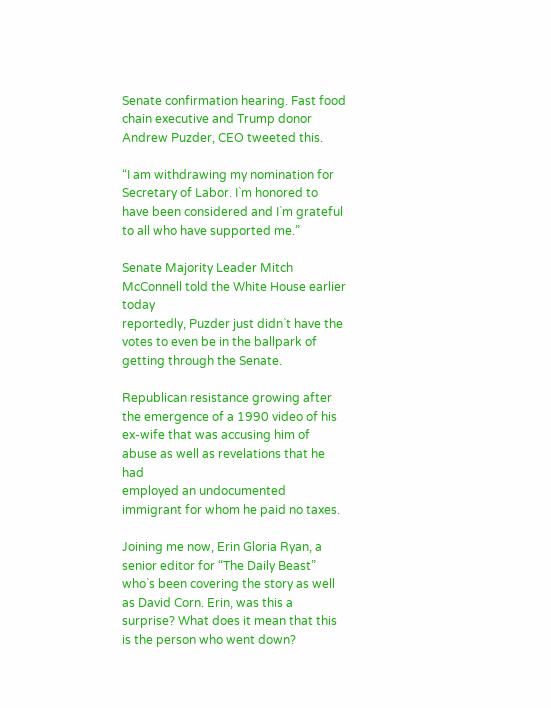Senate confirmation hearing. Fast food chain executive and Trump donor
Andrew Puzder, CEO tweeted this.

“I am withdrawing my nomination for Secretary of Labor. I`m honored to
have been considered and I`m grateful to all who have supported me.”

Senate Majority Leader Mitch McConnell told the White House earlier today
reportedly, Puzder just didn`t have the votes to even be in the ballpark of
getting through the Senate.

Republican resistance growing after the emergence of a 1990 video of his
ex-wife that was accusing him of abuse as well as revelations that he had
employed an undocumented immigrant for whom he paid no taxes.

Joining me now, Erin Gloria Ryan, a senior editor for “The Daily Beast”
who`s been covering the story as well as David Corn. Erin, was this a
surprise? What does it mean that this is the person who went down?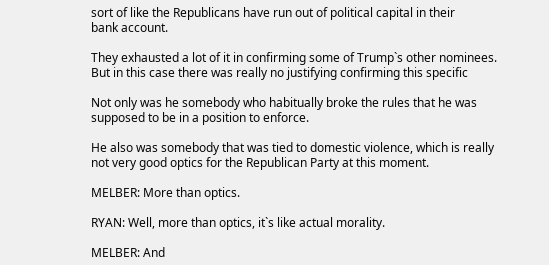sort of like the Republicans have run out of political capital in their
bank account.

They exhausted a lot of it in confirming some of Trump`s other nominees.
But in this case there was really no justifying confirming this specific

Not only was he somebody who habitually broke the rules that he was
supposed to be in a position to enforce.

He also was somebody that was tied to domestic violence, which is really
not very good optics for the Republican Party at this moment.

MELBER: More than optics.

RYAN: Well, more than optics, it`s like actual morality.

MELBER: And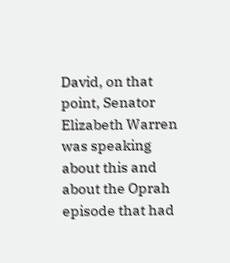David, on that point, Senator Elizabeth Warren was speaking
about this and about the Oprah episode that had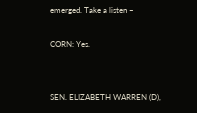emerged. Take a listen –

CORN: Yes.


SEN. ELIZABETH WARREN (D),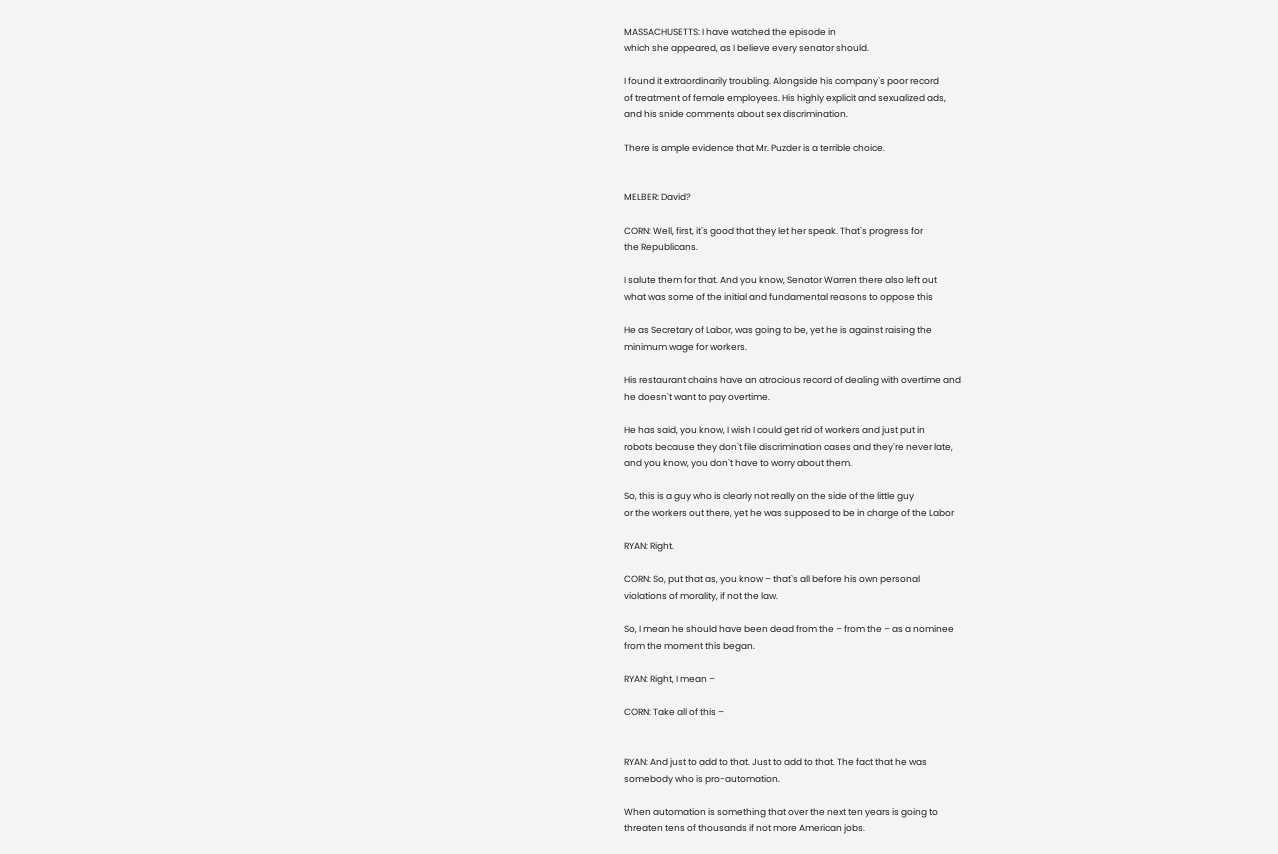MASSACHUSETTS: I have watched the episode in
which she appeared, as I believe every senator should.

I found it extraordinarily troubling. Alongside his company`s poor record
of treatment of female employees. His highly explicit and sexualized ads,
and his snide comments about sex discrimination.

There is ample evidence that Mr. Puzder is a terrible choice.


MELBER: David?

CORN: Well, first, it`s good that they let her speak. That`s progress for
the Republicans.

I salute them for that. And you know, Senator Warren there also left out
what was some of the initial and fundamental reasons to oppose this

He as Secretary of Labor, was going to be, yet he is against raising the
minimum wage for workers.

His restaurant chains have an atrocious record of dealing with overtime and
he doesn`t want to pay overtime.

He has said, you know, I wish I could get rid of workers and just put in
robots because they don`t file discrimination cases and they`re never late,
and you know, you don`t have to worry about them.

So, this is a guy who is clearly not really on the side of the little guy
or the workers out there, yet he was supposed to be in charge of the Labor

RYAN: Right.

CORN: So, put that as, you know – that`s all before his own personal
violations of morality, if not the law.

So, I mean he should have been dead from the – from the – as a nominee
from the moment this began.

RYAN: Right, I mean –

CORN: Take all of this –


RYAN: And just to add to that. Just to add to that. The fact that he was
somebody who is pro-automation.

When automation is something that over the next ten years is going to
threaten tens of thousands if not more American jobs.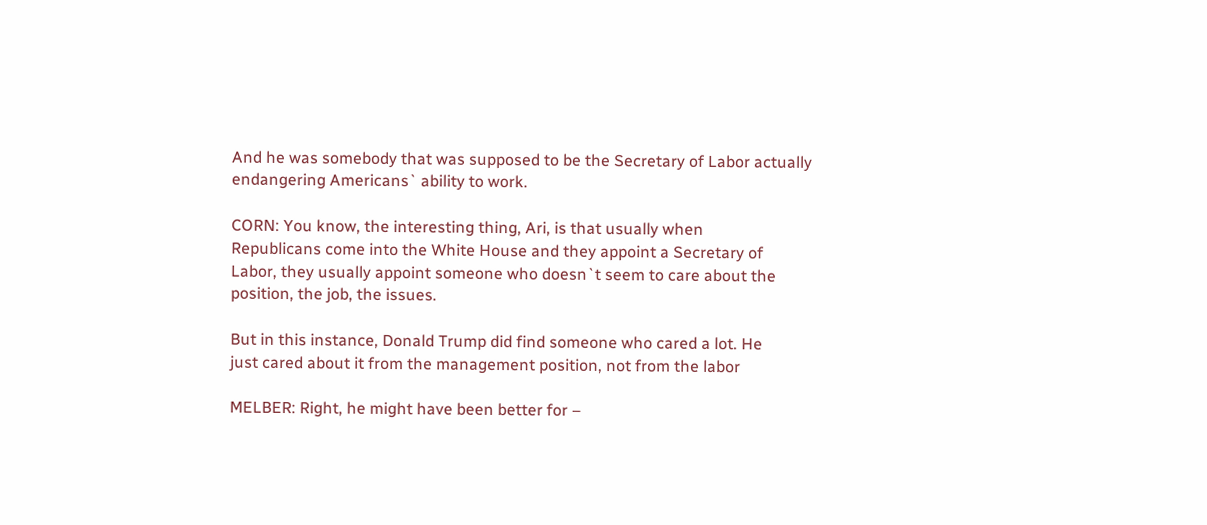And he was somebody that was supposed to be the Secretary of Labor actually
endangering Americans` ability to work.

CORN: You know, the interesting thing, Ari, is that usually when
Republicans come into the White House and they appoint a Secretary of
Labor, they usually appoint someone who doesn`t seem to care about the
position, the job, the issues.

But in this instance, Donald Trump did find someone who cared a lot. He
just cared about it from the management position, not from the labor

MELBER: Right, he might have been better for –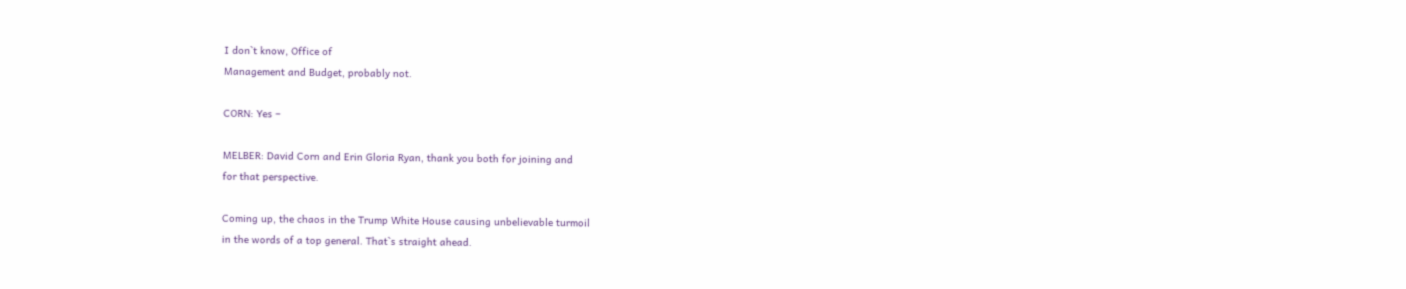I don`t know, Office of
Management and Budget, probably not.

CORN: Yes –

MELBER: David Corn and Erin Gloria Ryan, thank you both for joining and
for that perspective.

Coming up, the chaos in the Trump White House causing unbelievable turmoil
in the words of a top general. That`s straight ahead.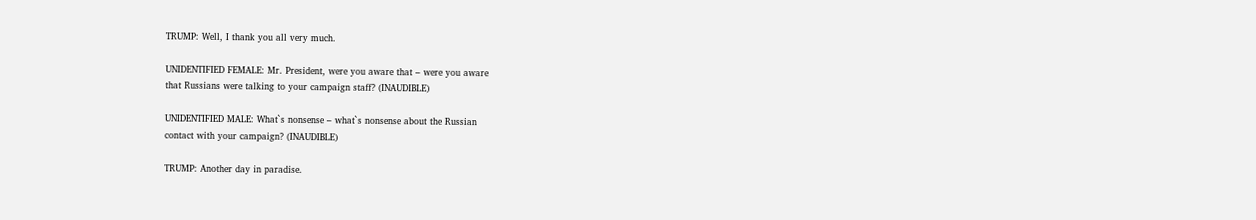TRUMP: Well, I thank you all very much.

UNIDENTIFIED FEMALE: Mr. President, were you aware that – were you aware
that Russians were talking to your campaign staff? (INAUDIBLE)

UNIDENTIFIED MALE: What`s nonsense – what`s nonsense about the Russian
contact with your campaign? (INAUDIBLE)

TRUMP: Another day in paradise.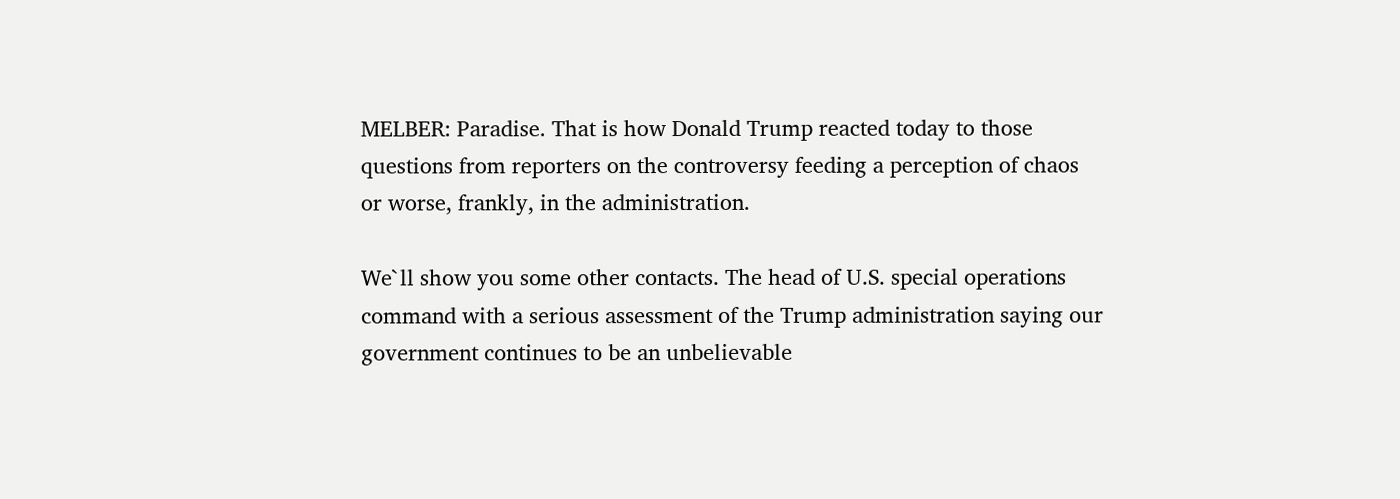MELBER: Paradise. That is how Donald Trump reacted today to those
questions from reporters on the controversy feeding a perception of chaos
or worse, frankly, in the administration.

We`ll show you some other contacts. The head of U.S. special operations
command with a serious assessment of the Trump administration saying our
government continues to be an unbelievable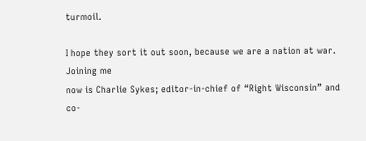turmoil.

I hope they sort it out soon, because we are a nation at war. Joining me
now is Charlie Sykes; editor-in-chief of “Right Wisconsin” and co-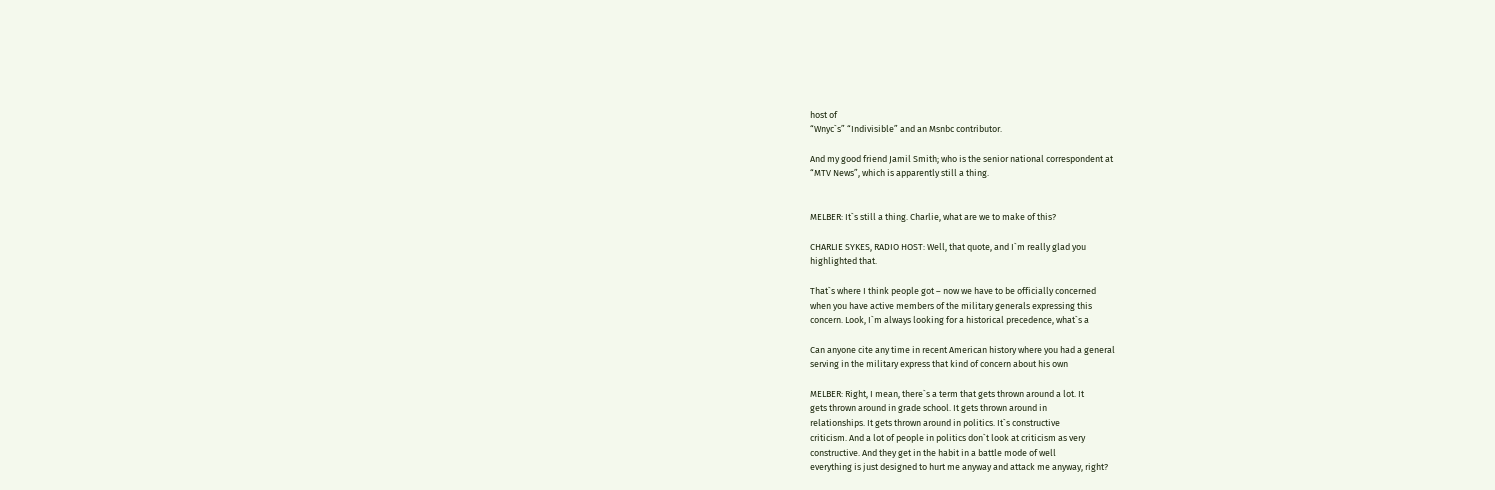host of
“Wnyc`s” “Indivisible” and an Msnbc contributor.

And my good friend Jamil Smith; who is the senior national correspondent at
“MTV News”, which is apparently still a thing.


MELBER: It`s still a thing. Charlie, what are we to make of this?

CHARLIE SYKES, RADIO HOST: Well, that quote, and I`m really glad you
highlighted that.

That`s where I think people got – now we have to be officially concerned
when you have active members of the military generals expressing this
concern. Look, I`m always looking for a historical precedence, what`s a

Can anyone cite any time in recent American history where you had a general
serving in the military express that kind of concern about his own

MELBER: Right, I mean, there`s a term that gets thrown around a lot. It
gets thrown around in grade school. It gets thrown around in
relationships. It gets thrown around in politics. It`s constructive
criticism. And a lot of people in politics don`t look at criticism as very
constructive. And they get in the habit in a battle mode of well
everything is just designed to hurt me anyway and attack me anyway, right?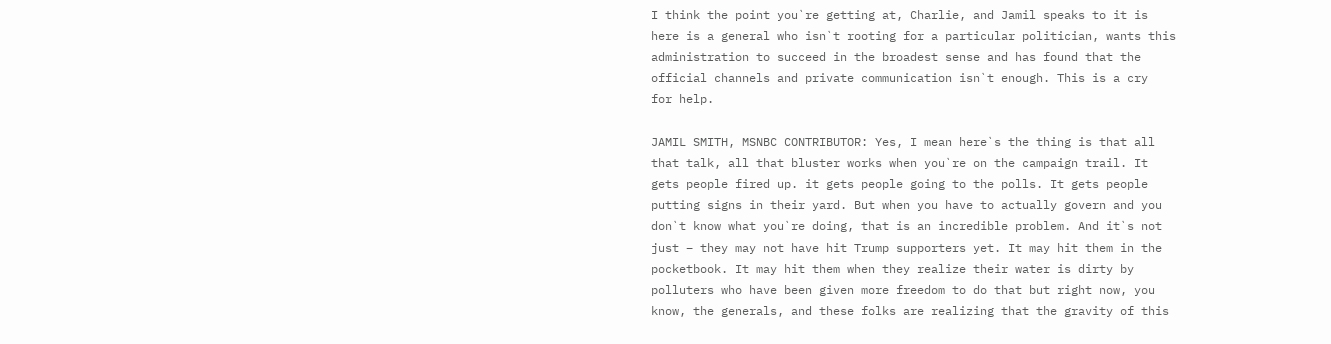I think the point you`re getting at, Charlie, and Jamil speaks to it is
here is a general who isn`t rooting for a particular politician, wants this
administration to succeed in the broadest sense and has found that the
official channels and private communication isn`t enough. This is a cry
for help.

JAMIL SMITH, MSNBC CONTRIBUTOR: Yes, I mean here`s the thing is that all
that talk, all that bluster works when you`re on the campaign trail. It
gets people fired up. it gets people going to the polls. It gets people
putting signs in their yard. But when you have to actually govern and you
don`t know what you`re doing, that is an incredible problem. And it`s not
just – they may not have hit Trump supporters yet. It may hit them in the
pocketbook. It may hit them when they realize their water is dirty by
polluters who have been given more freedom to do that but right now, you
know, the generals, and these folks are realizing that the gravity of this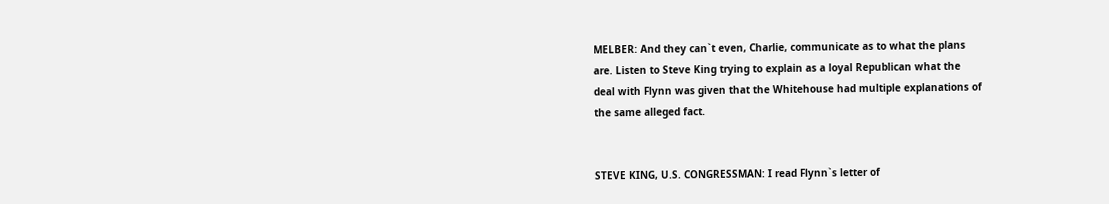MELBER: And they can`t even, Charlie, communicate as to what the plans
are. Listen to Steve King trying to explain as a loyal Republican what the
deal with Flynn was given that the Whitehouse had multiple explanations of
the same alleged fact.


STEVE KING, U.S. CONGRESSMAN: I read Flynn`s letter of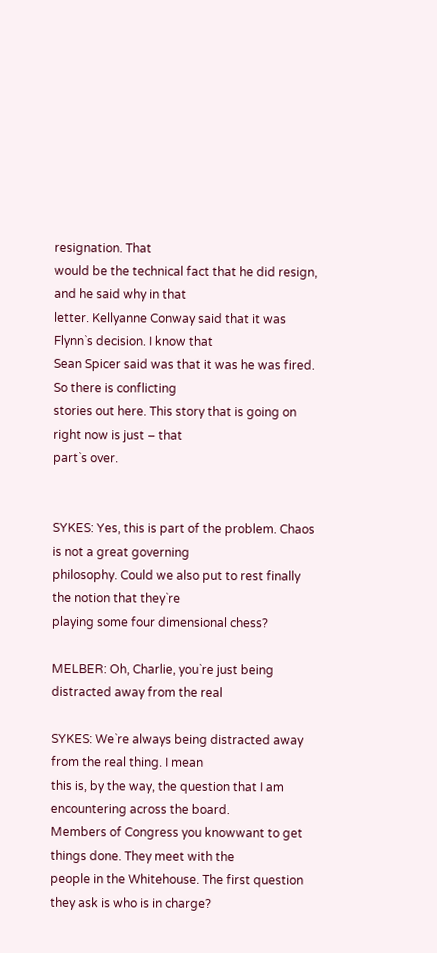resignation. That
would be the technical fact that he did resign, and he said why in that
letter. Kellyanne Conway said that it was Flynn`s decision. I know that
Sean Spicer said was that it was he was fired. So there is conflicting
stories out here. This story that is going on right now is just – that
part`s over.


SYKES: Yes, this is part of the problem. Chaos is not a great governing
philosophy. Could we also put to rest finally the notion that they`re
playing some four dimensional chess?

MELBER: Oh, Charlie, you`re just being distracted away from the real

SYKES: We`re always being distracted away from the real thing. I mean
this is, by the way, the question that I am encountering across the board.
Members of Congress you knowwant to get things done. They meet with the
people in the Whitehouse. The first question they ask is who is in charge?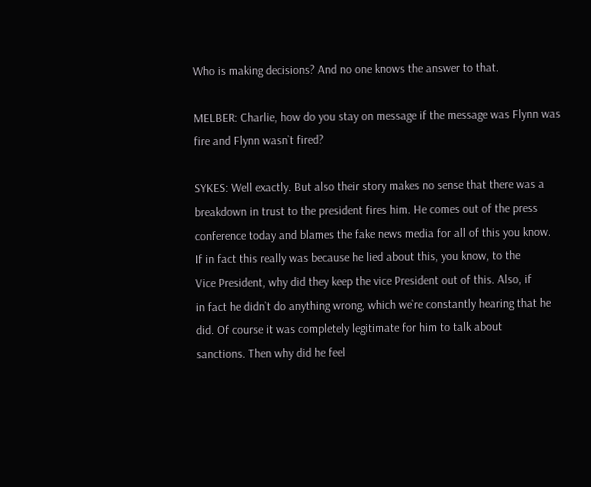Who is making decisions? And no one knows the answer to that.

MELBER: Charlie, how do you stay on message if the message was Flynn was
fire and Flynn wasn`t fired?

SYKES: Well exactly. But also their story makes no sense that there was a
breakdown in trust to the president fires him. He comes out of the press
conference today and blames the fake news media for all of this you know.
If in fact this really was because he lied about this, you know, to the
Vice President, why did they keep the vice President out of this. Also, if
in fact he didn`t do anything wrong, which we`re constantly hearing that he
did. Of course it was completely legitimate for him to talk about
sanctions. Then why did he feel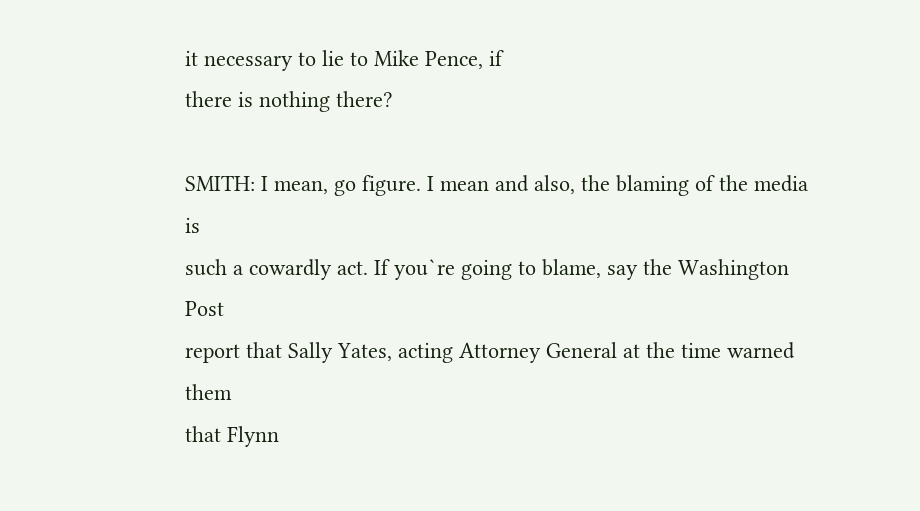it necessary to lie to Mike Pence, if
there is nothing there?

SMITH: I mean, go figure. I mean and also, the blaming of the media is
such a cowardly act. If you`re going to blame, say the Washington Post
report that Sally Yates, acting Attorney General at the time warned them
that Flynn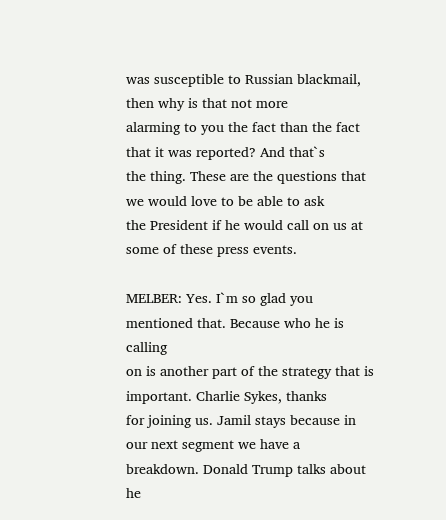was susceptible to Russian blackmail, then why is that not more
alarming to you the fact than the fact that it was reported? And that`s
the thing. These are the questions that we would love to be able to ask
the President if he would call on us at some of these press events.

MELBER: Yes. I`m so glad you mentioned that. Because who he is calling
on is another part of the strategy that is important. Charlie Sykes, thanks
for joining us. Jamil stays because in our next segment we have a
breakdown. Donald Trump talks about he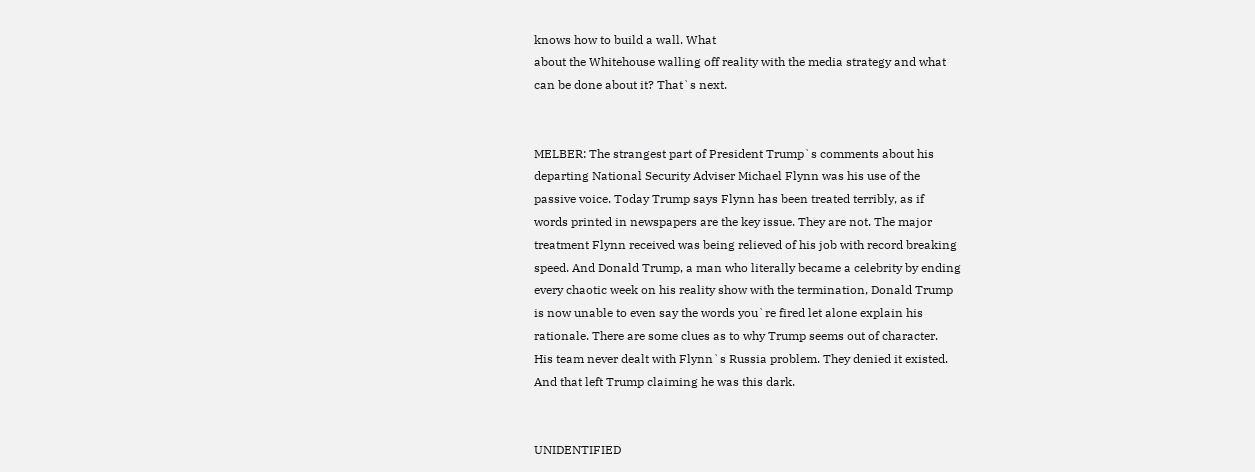knows how to build a wall. What
about the Whitehouse walling off reality with the media strategy and what
can be done about it? That`s next.


MELBER: The strangest part of President Trump`s comments about his
departing National Security Adviser Michael Flynn was his use of the
passive voice. Today Trump says Flynn has been treated terribly, as if
words printed in newspapers are the key issue. They are not. The major
treatment Flynn received was being relieved of his job with record breaking
speed. And Donald Trump, a man who literally became a celebrity by ending
every chaotic week on his reality show with the termination, Donald Trump
is now unable to even say the words you`re fired let alone explain his
rationale. There are some clues as to why Trump seems out of character.
His team never dealt with Flynn`s Russia problem. They denied it existed.
And that left Trump claiming he was this dark.


UNIDENTIFIED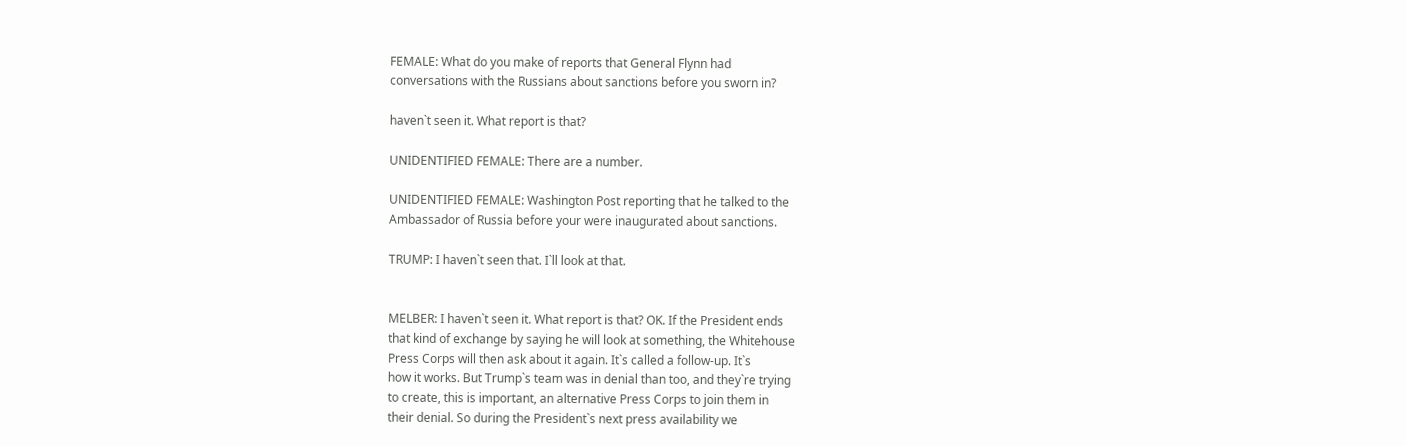FEMALE: What do you make of reports that General Flynn had
conversations with the Russians about sanctions before you sworn in?

haven`t seen it. What report is that?

UNIDENTIFIED FEMALE: There are a number.

UNIDENTIFIED FEMALE: Washington Post reporting that he talked to the
Ambassador of Russia before your were inaugurated about sanctions.

TRUMP: I haven`t seen that. I`ll look at that.


MELBER: I haven`t seen it. What report is that? OK. If the President ends
that kind of exchange by saying he will look at something, the Whitehouse
Press Corps will then ask about it again. It`s called a follow-up. It`s
how it works. But Trump`s team was in denial than too, and they`re trying
to create, this is important, an alternative Press Corps to join them in
their denial. So during the President`s next press availability we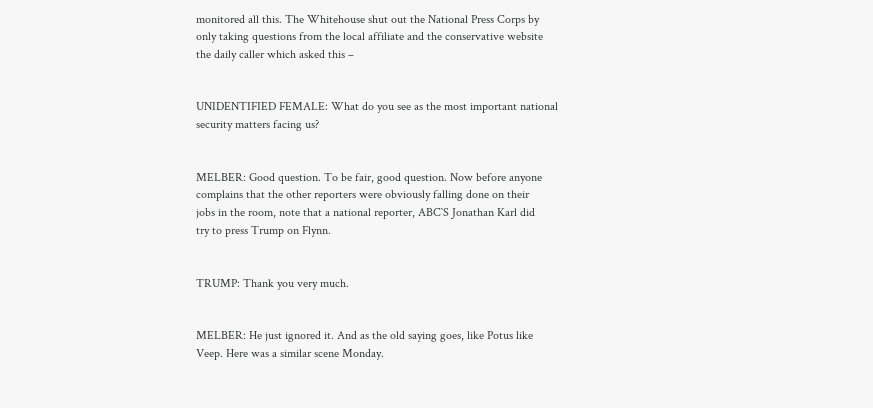monitored all this. The Whitehouse shut out the National Press Corps by
only taking questions from the local affiliate and the conservative website
the daily caller which asked this –


UNIDENTIFIED FEMALE: What do you see as the most important national
security matters facing us?


MELBER: Good question. To be fair, good question. Now before anyone
complains that the other reporters were obviously falling done on their
jobs in the room, note that a national reporter, ABC`S Jonathan Karl did
try to press Trump on Flynn.


TRUMP: Thank you very much.


MELBER: He just ignored it. And as the old saying goes, like Potus like
Veep. Here was a similar scene Monday.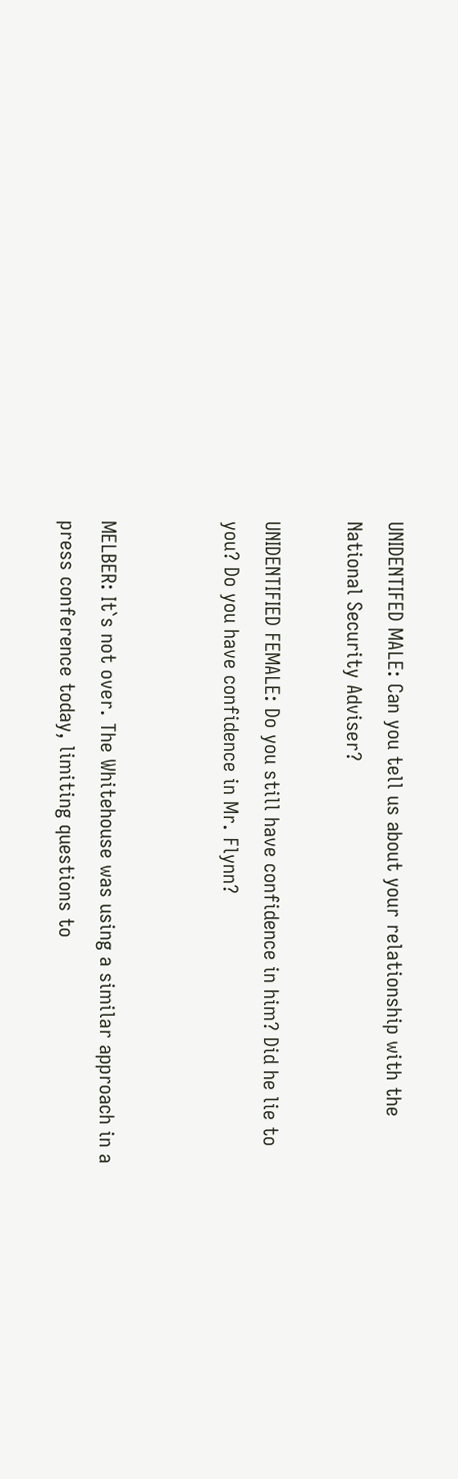UNIDENTIFED MALE: Can you tell us about your relationship with the
National Security Adviser?

UNIDENTIFIED FEMALE: Do you still have confidence in him? Did he lie to
you? Do you have confidence in Mr. Flynn?


MELBER: It`s not over. The Whitehouse was using a similar approach in a
press conference today, limiting questions to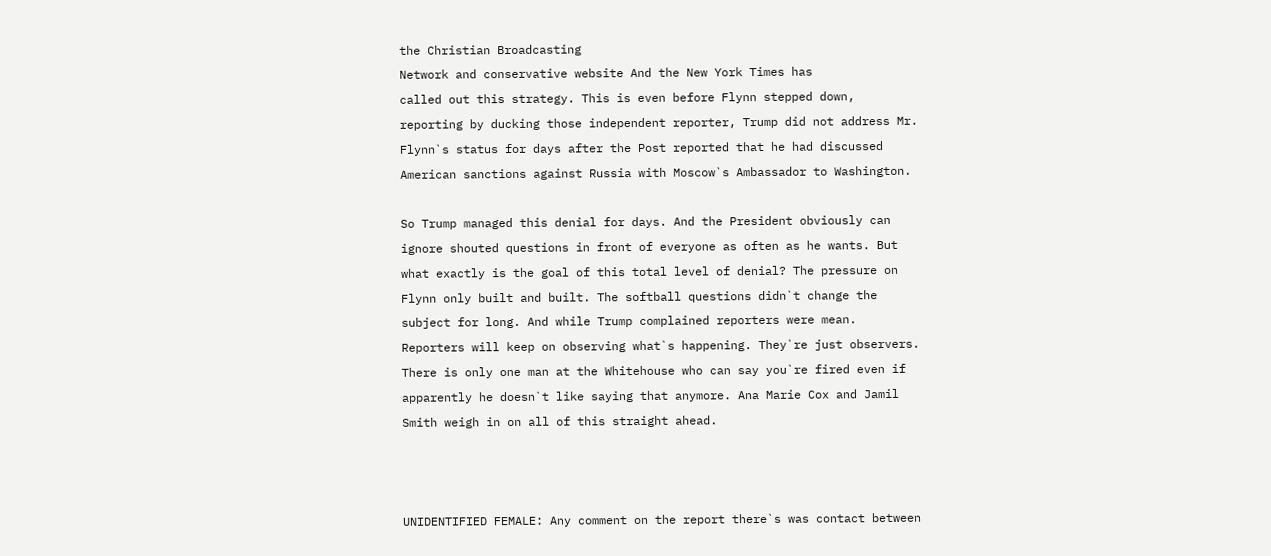the Christian Broadcasting
Network and conservative website And the New York Times has
called out this strategy. This is even before Flynn stepped down,
reporting by ducking those independent reporter, Trump did not address Mr.
Flynn`s status for days after the Post reported that he had discussed
American sanctions against Russia with Moscow`s Ambassador to Washington.

So Trump managed this denial for days. And the President obviously can
ignore shouted questions in front of everyone as often as he wants. But
what exactly is the goal of this total level of denial? The pressure on
Flynn only built and built. The softball questions didn`t change the
subject for long. And while Trump complained reporters were mean.
Reporters will keep on observing what`s happening. They`re just observers.
There is only one man at the Whitehouse who can say you`re fired even if
apparently he doesn`t like saying that anymore. Ana Marie Cox and Jamil
Smith weigh in on all of this straight ahead.



UNIDENTIFIED FEMALE: Any comment on the report there`s was contact between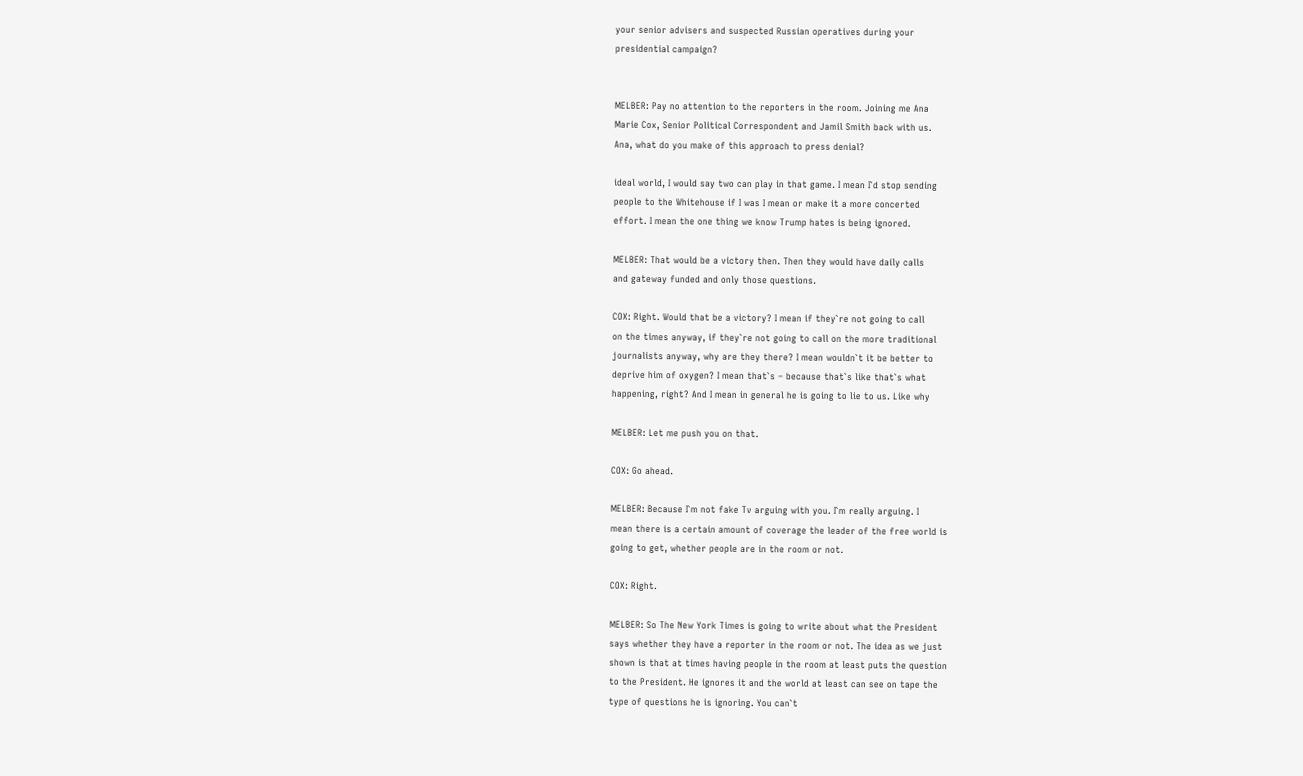your senior advisers and suspected Russian operatives during your
presidential campaign?


MELBER: Pay no attention to the reporters in the room. Joining me Ana
Marie Cox, Senior Political Correspondent and Jamil Smith back with us.
Ana, what do you make of this approach to press denial?

ideal world, I would say two can play in that game. I mean I`d stop sending
people to the Whitehouse if I was I mean or make it a more concerted
effort. I mean the one thing we know Trump hates is being ignored.

MELBER: That would be a victory then. Then they would have daily calls
and gateway funded and only those questions.

COX: Right. Would that be a victory? I mean if they`re not going to call
on the times anyway, if they`re not going to call on the more traditional
journalists anyway, why are they there? I mean wouldn`t it be better to
deprive him of oxygen? I mean that`s – because that`s like that`s what
happening, right? And I mean in general he is going to lie to us. Like why

MELBER: Let me push you on that.

COX: Go ahead.

MELBER: Because I`m not fake Tv arguing with you. I`m really arguing. I
mean there is a certain amount of coverage the leader of the free world is
going to get, whether people are in the room or not.

COX: Right.

MELBER: So The New York Times is going to write about what the President
says whether they have a reporter in the room or not. The idea as we just
shown is that at times having people in the room at least puts the question
to the President. He ignores it and the world at least can see on tape the
type of questions he is ignoring. You can`t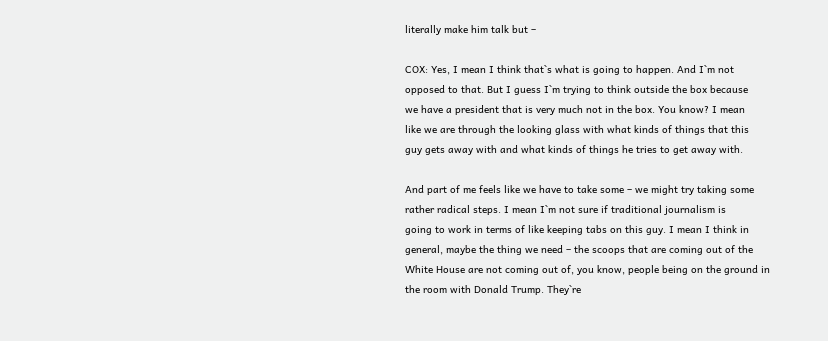literally make him talk but –

COX: Yes, I mean I think that`s what is going to happen. And I`m not
opposed to that. But I guess I`m trying to think outside the box because
we have a president that is very much not in the box. You know? I mean
like we are through the looking glass with what kinds of things that this
guy gets away with and what kinds of things he tries to get away with.

And part of me feels like we have to take some – we might try taking some
rather radical steps. I mean I`m not sure if traditional journalism is
going to work in terms of like keeping tabs on this guy. I mean I think in
general, maybe the thing we need – the scoops that are coming out of the
White House are not coming out of, you know, people being on the ground in
the room with Donald Trump. They`re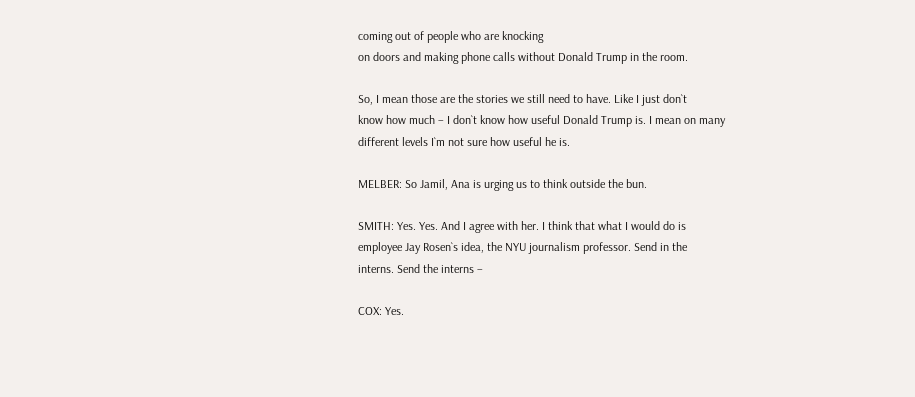coming out of people who are knocking
on doors and making phone calls without Donald Trump in the room.

So, I mean those are the stories we still need to have. Like I just don`t
know how much – I don`t know how useful Donald Trump is. I mean on many
different levels I`m not sure how useful he is.

MELBER: So Jamil, Ana is urging us to think outside the bun.

SMITH: Yes. Yes. And I agree with her. I think that what I would do is
employee Jay Rosen`s idea, the NYU journalism professor. Send in the
interns. Send the interns –

COX: Yes.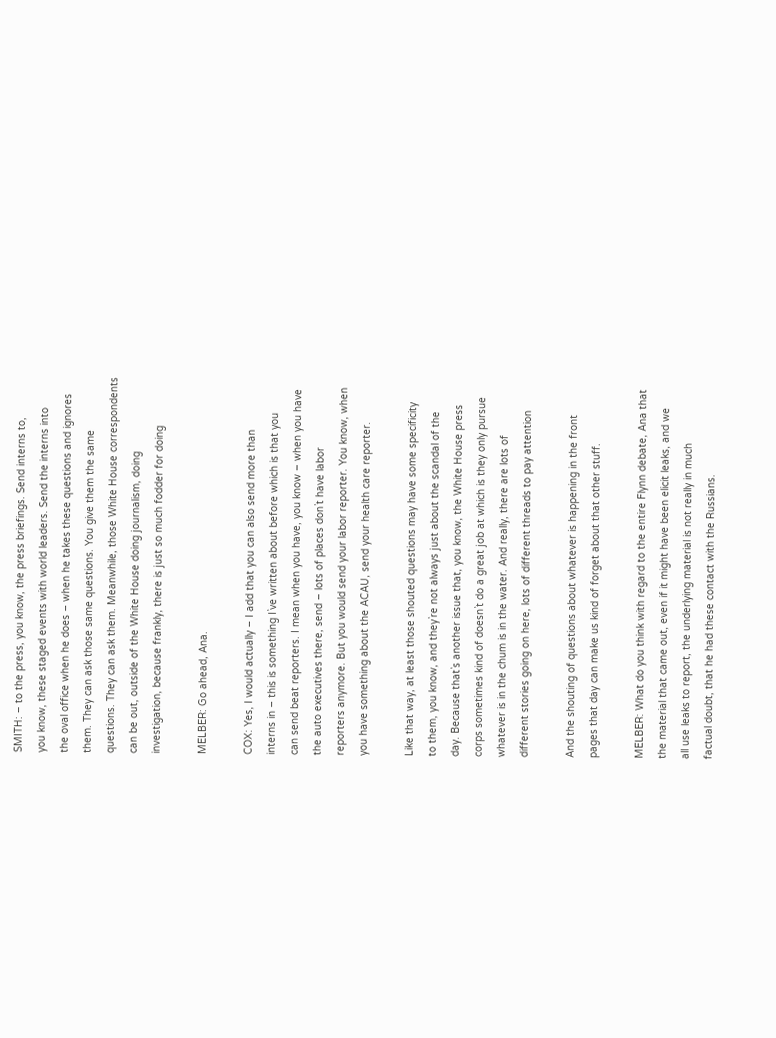SMITH: – to the press, you know, the press briefings. Send interns to,
you know, these staged events with world leaders. Send the interns into
the oval office when he does – when he takes these questions and ignores
them. They can ask those same questions. You give them the same
questions. They can ask them. Meanwhile, those White House correspondents
can be out, outside of the White House doing journalism, doing
investigation, because frankly, there is just so much fodder for doing

MELBER: Go ahead, Ana.

COX: Yes, I would actually – I add that you can also send more than
interns in – this is something I`ve written about before which is that you
can send beat reporters. I mean when you have, you know – when you have
the auto executives there, send – lots of places don`t have labor
reporters anymore. But you would send your labor reporter. You know, when
you have something about the ACAU, send your health care reporter.

Like that way, at least those shouted questions may have some specificity
to them, you know, and they`re not always just about the scandal of the
day. Because that`s another issue that, you know, the White House press
corps sometimes kind of doesn`t do a great job at which is they only pursue
whatever is in the chum is in the water. And really, there are lots of
different stories going on here, lots of different threads to pay attention

And the shouting of questions about whatever is happening in the front
pages that day can make us kind of forget about that other stuff.

MELBER: What do you think with regard to the entire Flynn debate, Ana that
the material that came out, even if it might have been elicit leaks, and we
all use leaks to report, the underlying material is not really in much
factual doubt, that he had these contact with the Russians.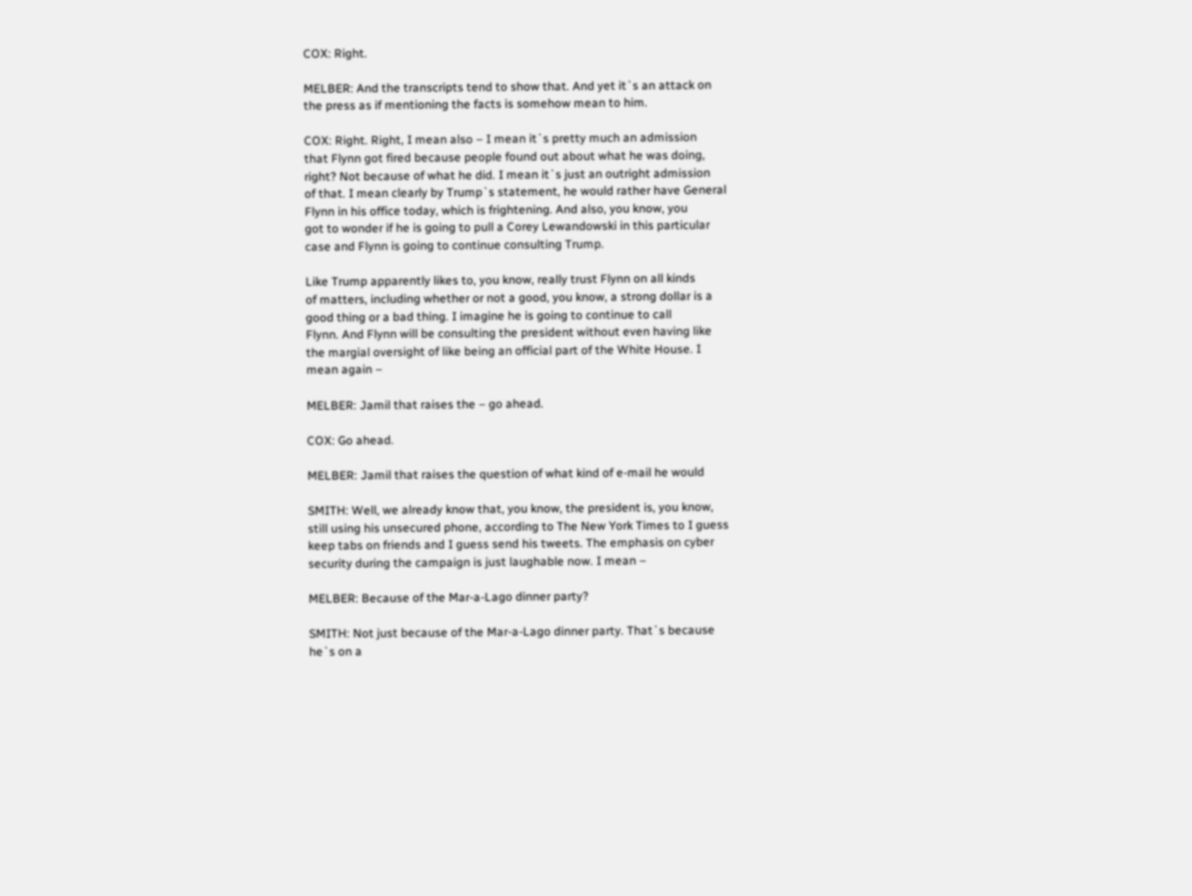COX: Right.

MELBER: And the transcripts tend to show that. And yet it`s an attack on
the press as if mentioning the facts is somehow mean to him.

COX: Right. Right, I mean also – I mean it`s pretty much an admission
that Flynn got fired because people found out about what he was doing,
right? Not because of what he did. I mean it`s just an outright admission
of that. I mean clearly by Trump`s statement, he would rather have General
Flynn in his office today, which is frightening. And also, you know, you
got to wonder if he is going to pull a Corey Lewandowski in this particular
case and Flynn is going to continue consulting Trump.

Like Trump apparently likes to, you know, really trust Flynn on all kinds
of matters, including whether or not a good, you know, a strong dollar is a
good thing or a bad thing. I imagine he is going to continue to call
Flynn. And Flynn will be consulting the president without even having like
the margial oversight of like being an official part of the White House. I
mean again –

MELBER: Jamil that raises the – go ahead.

COX: Go ahead.

MELBER: Jamil that raises the question of what kind of e-mail he would

SMITH: Well, we already know that, you know, the president is, you know,
still using his unsecured phone, according to The New York Times to I guess
keep tabs on friends and I guess send his tweets. The emphasis on cyber
security during the campaign is just laughable now. I mean –

MELBER: Because of the Mar-a-Lago dinner party?

SMITH: Not just because of the Mar-a-Lago dinner party. That`s because
he`s on a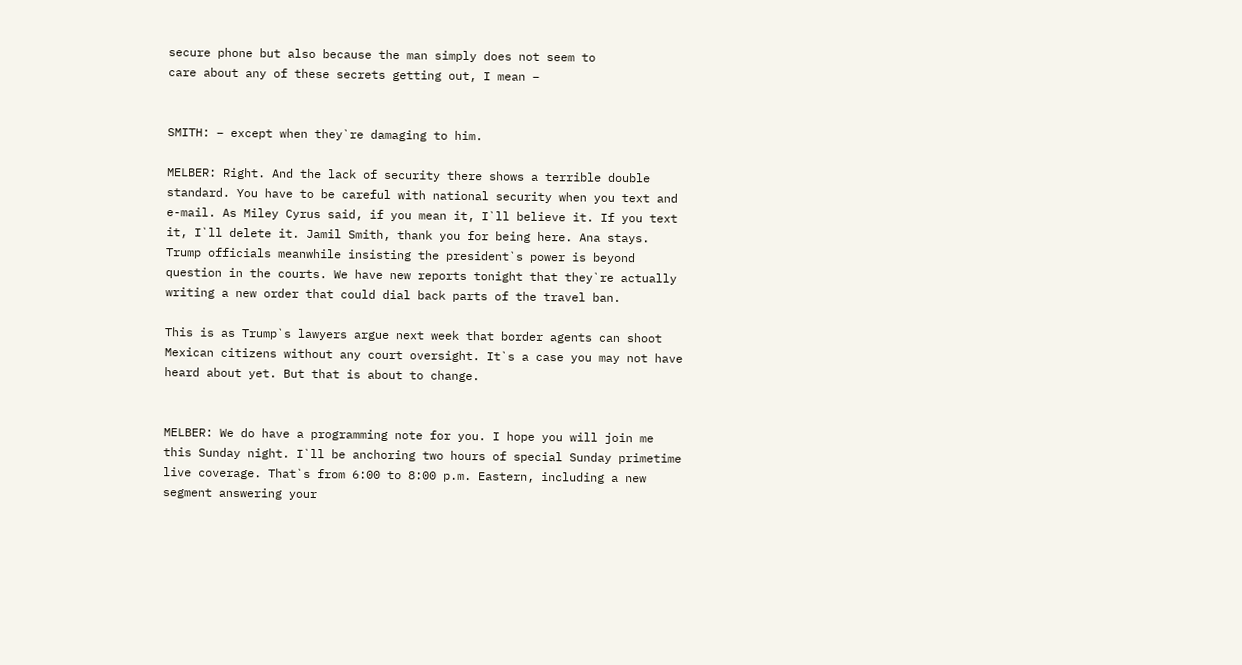secure phone but also because the man simply does not seem to
care about any of these secrets getting out, I mean –


SMITH: – except when they`re damaging to him.

MELBER: Right. And the lack of security there shows a terrible double
standard. You have to be careful with national security when you text and
e-mail. As Miley Cyrus said, if you mean it, I`ll believe it. If you text
it, I`ll delete it. Jamil Smith, thank you for being here. Ana stays.
Trump officials meanwhile insisting the president`s power is beyond
question in the courts. We have new reports tonight that they`re actually
writing a new order that could dial back parts of the travel ban.

This is as Trump`s lawyers argue next week that border agents can shoot
Mexican citizens without any court oversight. It`s a case you may not have
heard about yet. But that is about to change.


MELBER: We do have a programming note for you. I hope you will join me
this Sunday night. I`ll be anchoring two hours of special Sunday primetime
live coverage. That`s from 6:00 to 8:00 p.m. Eastern, including a new
segment answering your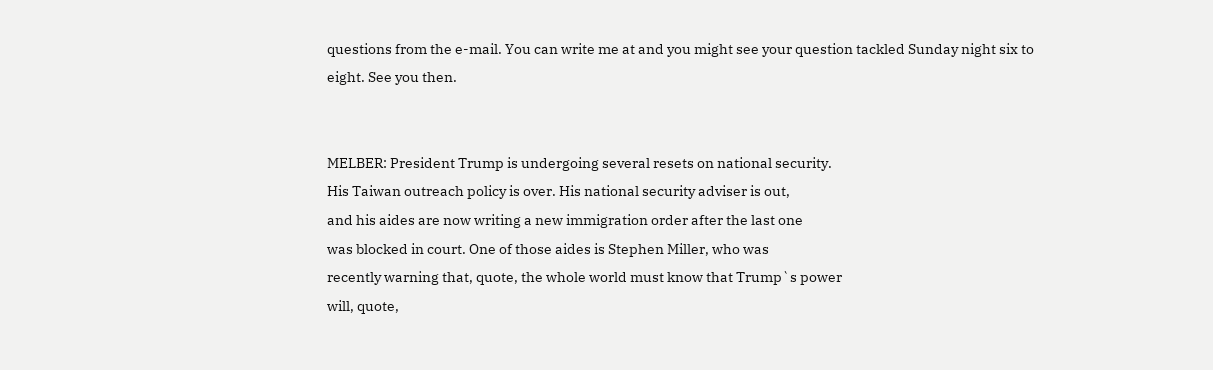questions from the e-mail. You can write me at and you might see your question tackled Sunday night six to
eight. See you then.


MELBER: President Trump is undergoing several resets on national security.
His Taiwan outreach policy is over. His national security adviser is out,
and his aides are now writing a new immigration order after the last one
was blocked in court. One of those aides is Stephen Miller, who was
recently warning that, quote, the whole world must know that Trump`s power
will, quote,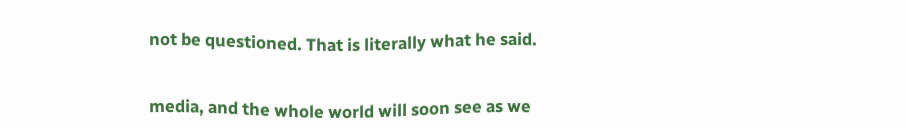not be questioned. That is literally what he said.


media, and the whole world will soon see as we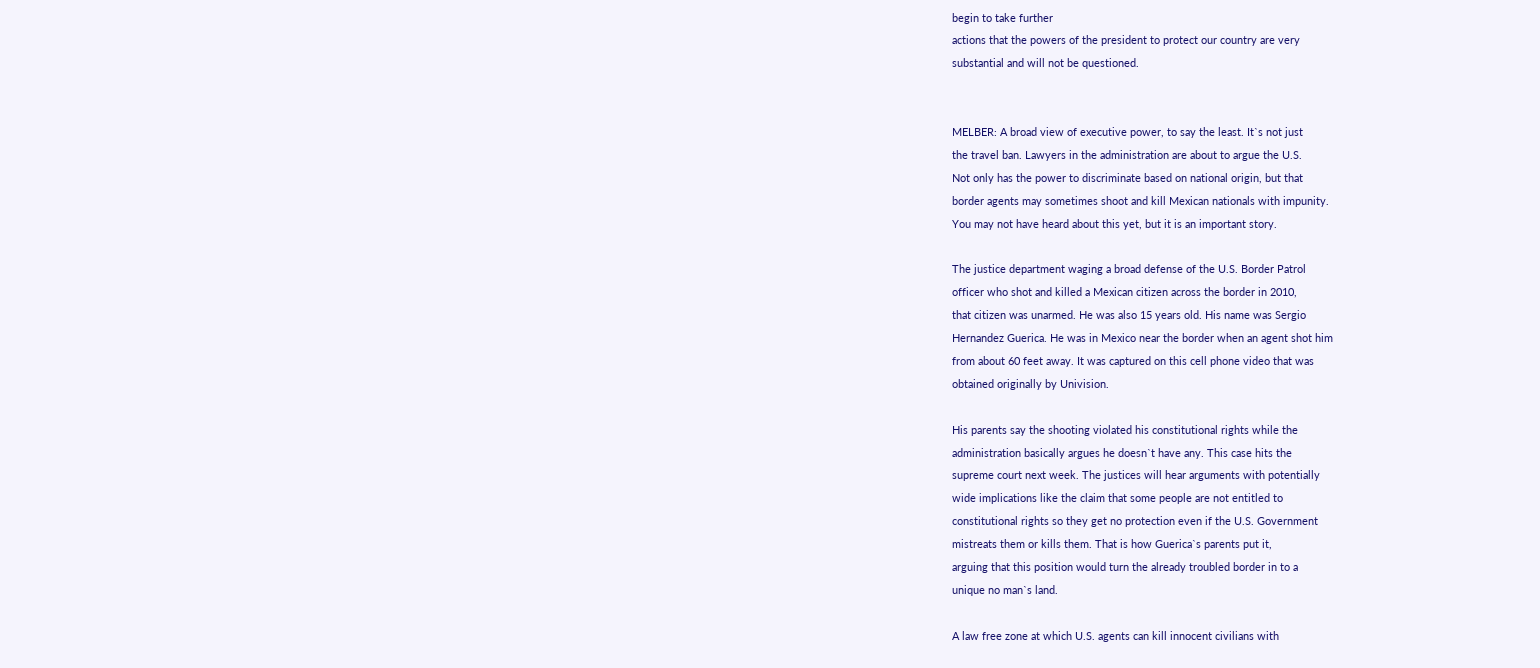begin to take further
actions that the powers of the president to protect our country are very
substantial and will not be questioned.


MELBER: A broad view of executive power, to say the least. It`s not just
the travel ban. Lawyers in the administration are about to argue the U.S.
Not only has the power to discriminate based on national origin, but that
border agents may sometimes shoot and kill Mexican nationals with impunity.
You may not have heard about this yet, but it is an important story.

The justice department waging a broad defense of the U.S. Border Patrol
officer who shot and killed a Mexican citizen across the border in 2010,
that citizen was unarmed. He was also 15 years old. His name was Sergio
Hernandez Guerica. He was in Mexico near the border when an agent shot him
from about 60 feet away. It was captured on this cell phone video that was
obtained originally by Univision.

His parents say the shooting violated his constitutional rights while the
administration basically argues he doesn`t have any. This case hits the
supreme court next week. The justices will hear arguments with potentially
wide implications like the claim that some people are not entitled to
constitutional rights so they get no protection even if the U.S. Government
mistreats them or kills them. That is how Guerica`s parents put it,
arguing that this position would turn the already troubled border in to a
unique no man`s land.

A law free zone at which U.S. agents can kill innocent civilians with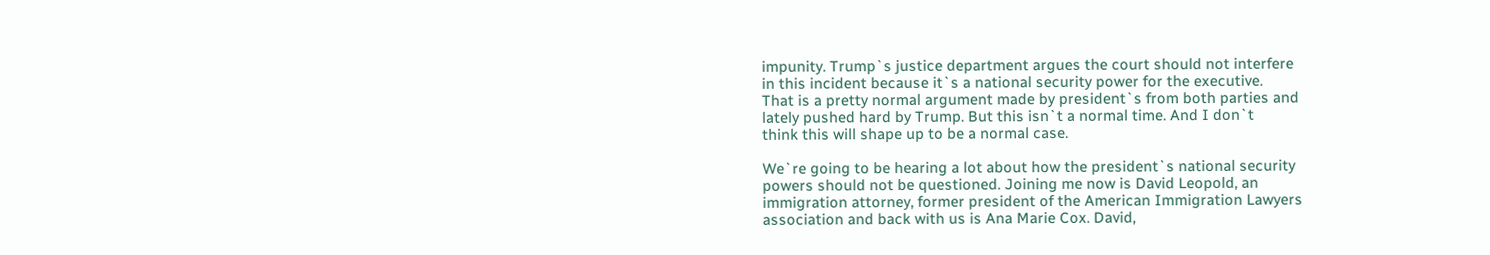impunity. Trump`s justice department argues the court should not interfere
in this incident because it`s a national security power for the executive.
That is a pretty normal argument made by president`s from both parties and
lately pushed hard by Trump. But this isn`t a normal time. And I don`t
think this will shape up to be a normal case.

We`re going to be hearing a lot about how the president`s national security
powers should not be questioned. Joining me now is David Leopold, an
immigration attorney, former president of the American Immigration Lawyers
association and back with us is Ana Marie Cox. David,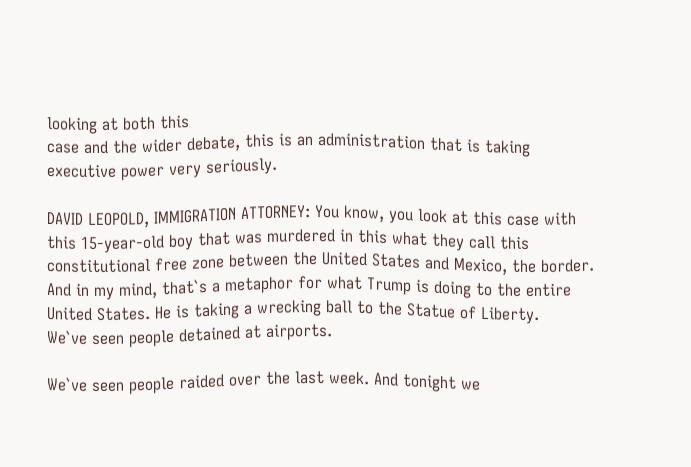looking at both this
case and the wider debate, this is an administration that is taking
executive power very seriously.

DAVID LEOPOLD, IMMIGRATION ATTORNEY: You know, you look at this case with
this 15-year-old boy that was murdered in this what they call this
constitutional free zone between the United States and Mexico, the border.
And in my mind, that`s a metaphor for what Trump is doing to the entire
United States. He is taking a wrecking ball to the Statue of Liberty.
We`ve seen people detained at airports.

We`ve seen people raided over the last week. And tonight we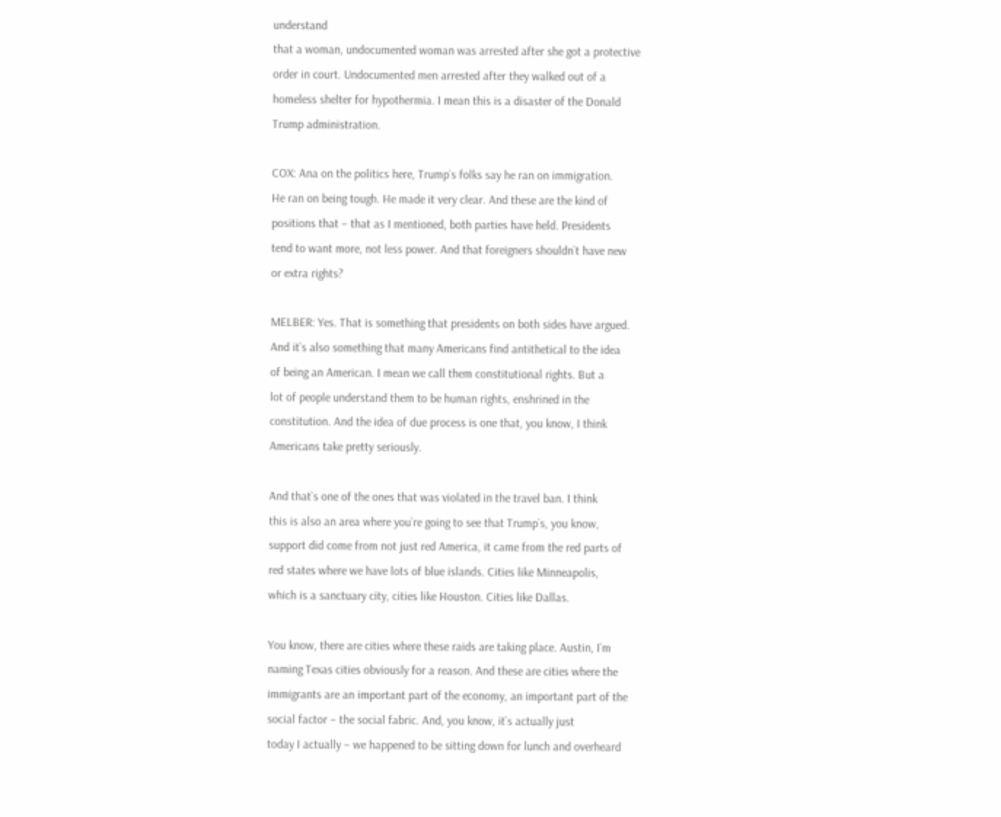understand
that a woman, undocumented woman was arrested after she got a protective
order in court. Undocumented men arrested after they walked out of a
homeless shelter for hypothermia. I mean this is a disaster of the Donald
Trump administration.

COX: Ana on the politics here, Trump`s folks say he ran on immigration.
He ran on being tough. He made it very clear. And these are the kind of
positions that – that as I mentioned, both parties have held. Presidents
tend to want more, not less power. And that foreigners shouldn`t have new
or extra rights?

MELBER: Yes. That is something that presidents on both sides have argued.
And it`s also something that many Americans find antithetical to the idea
of being an American. I mean we call them constitutional rights. But a
lot of people understand them to be human rights, enshrined in the
constitution. And the idea of due process is one that, you know, I think
Americans take pretty seriously.

And that`s one of the ones that was violated in the travel ban. I think
this is also an area where you`re going to see that Trump`s, you know,
support did come from not just red America, it came from the red parts of
red states where we have lots of blue islands. Cities like Minneapolis,
which is a sanctuary city, cities like Houston. Cities like Dallas.

You know, there are cities where these raids are taking place. Austin, I`m
naming Texas cities obviously for a reason. And these are cities where the
immigrants are an important part of the economy, an important part of the
social factor – the social fabric. And, you know, it`s actually just
today I actually – we happened to be sitting down for lunch and overheard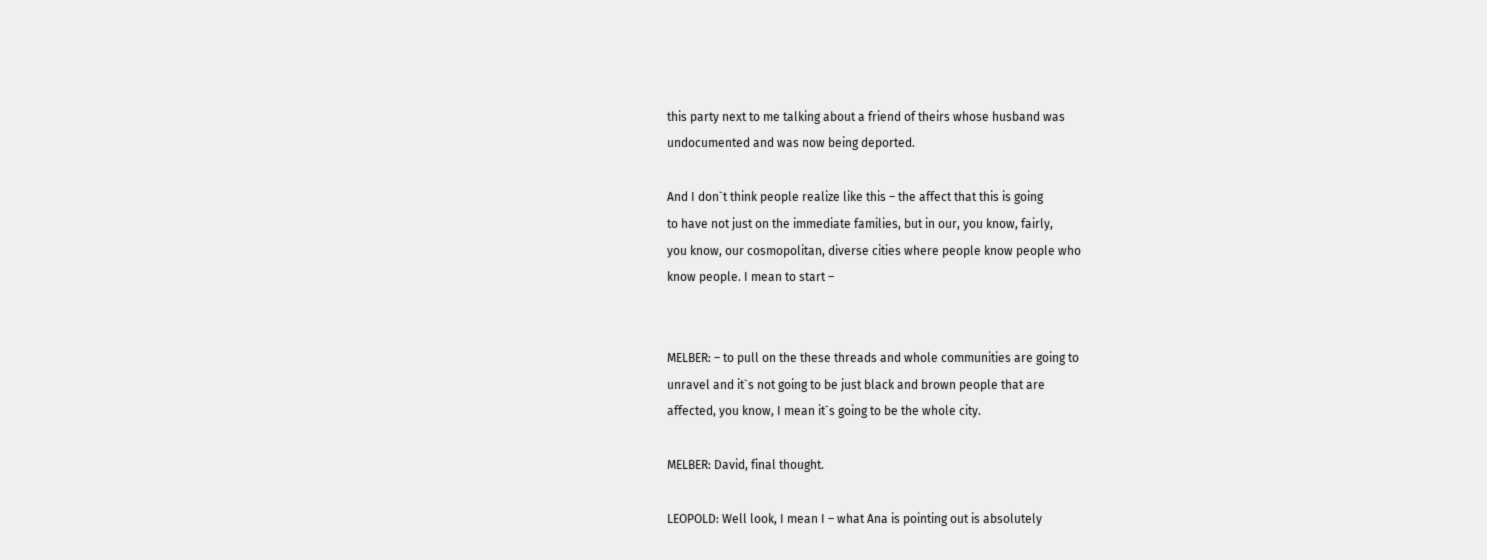this party next to me talking about a friend of theirs whose husband was
undocumented and was now being deported.

And I don`t think people realize like this – the affect that this is going
to have not just on the immediate families, but in our, you know, fairly,
you know, our cosmopolitan, diverse cities where people know people who
know people. I mean to start –


MELBER: – to pull on the these threads and whole communities are going to
unravel and it`s not going to be just black and brown people that are
affected, you know, I mean it`s going to be the whole city.

MELBER: David, final thought.

LEOPOLD: Well look, I mean I – what Ana is pointing out is absolutely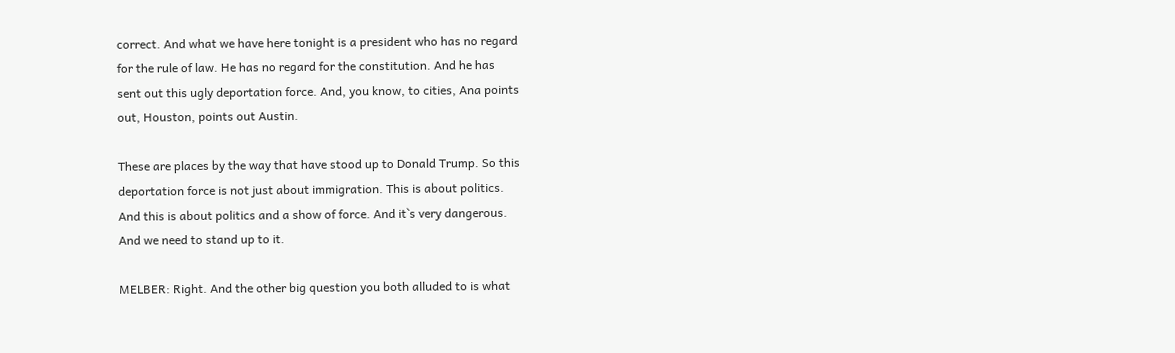correct. And what we have here tonight is a president who has no regard
for the rule of law. He has no regard for the constitution. And he has
sent out this ugly deportation force. And, you know, to cities, Ana points
out, Houston, points out Austin.

These are places by the way that have stood up to Donald Trump. So this
deportation force is not just about immigration. This is about politics.
And this is about politics and a show of force. And it`s very dangerous.
And we need to stand up to it.

MELBER: Right. And the other big question you both alluded to is what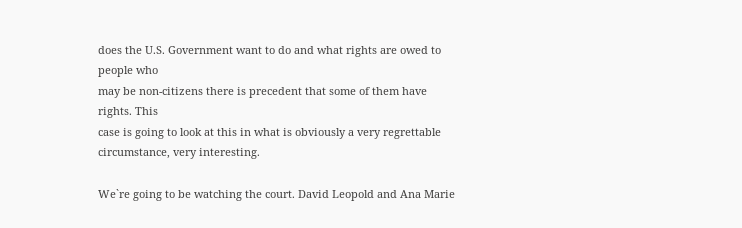does the U.S. Government want to do and what rights are owed to people who
may be non-citizens there is precedent that some of them have rights. This
case is going to look at this in what is obviously a very regrettable
circumstance, very interesting.

We`re going to be watching the court. David Leopold and Ana Marie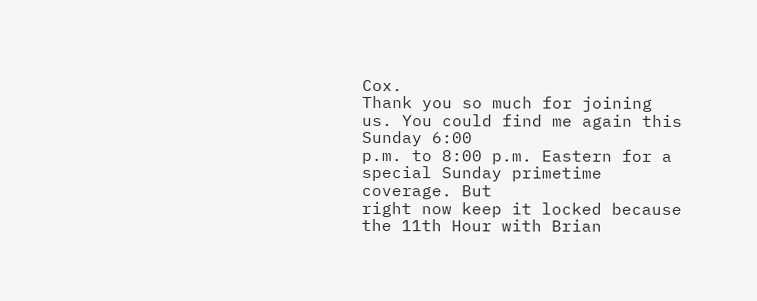Cox.
Thank you so much for joining us. You could find me again this Sunday 6:00
p.m. to 8:00 p.m. Eastern for a special Sunday primetime coverage. But
right now keep it locked because the 11th Hour with Brian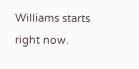Williams starts
right now.